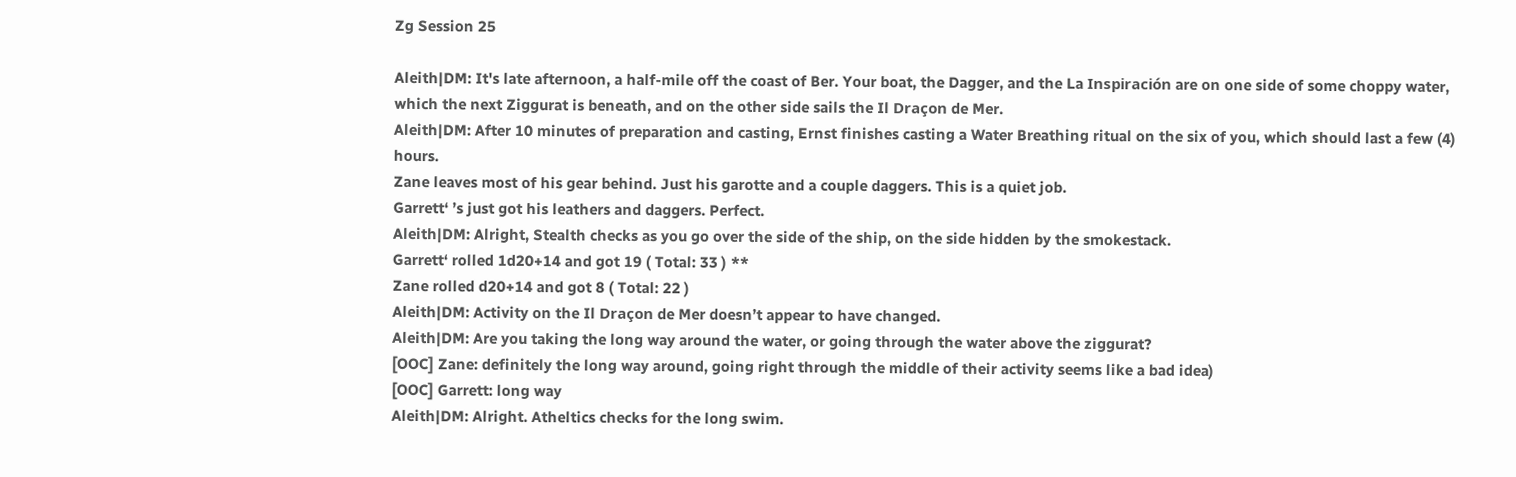Zg Session 25

Aleith|DM: It's late afternoon, a half-mile off the coast of Ber. Your boat, the Dagger, and the La Inspiración are on one side of some choppy water, which the next Ziggurat is beneath, and on the other side sails the Il Draçon de Mer.
Aleith|DM: After 10 minutes of preparation and casting, Ernst finishes casting a Water Breathing ritual on the six of you, which should last a few (4) hours.
Zane leaves most of his gear behind. Just his garotte and a couple daggers. This is a quiet job.
Garrett‘ ’s just got his leathers and daggers. Perfect.
Aleith|DM: Alright, Stealth checks as you go over the side of the ship, on the side hidden by the smokestack.
Garrett‘ rolled 1d20+14 and got 19 ( Total: 33 ) **
Zane rolled d20+14 and got 8 ( Total: 22 )
Aleith|DM: Activity on the Il Draçon de Mer doesn’t appear to have changed.
Aleith|DM: Are you taking the long way around the water, or going through the water above the ziggurat?
[OOC] Zane: definitely the long way around, going right through the middle of their activity seems like a bad idea)
[OOC] Garrett: long way
Aleith|DM: Alright. Atheltics checks for the long swim.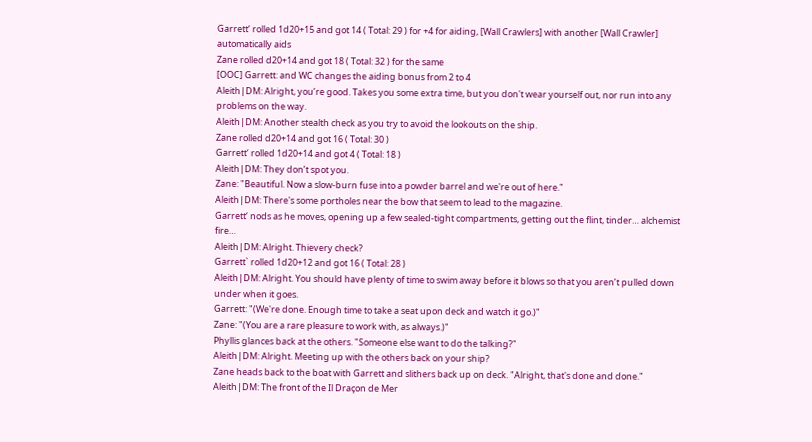Garrett‘ rolled 1d20+15 and got 14 ( Total: 29 ) for +4 for aiding, [Wall Crawlers] with another [Wall Crawler] automatically aids
Zane rolled d20+14 and got 18 ( Total: 32 ) for the same
[OOC] Garrett: and WC changes the aiding bonus from 2 to 4
Aleith|DM: Alright, you’re good. Takes you some extra time, but you don't wear yourself out, nor run into any problems on the way.
Aleith|DM: Another stealth check as you try to avoid the lookouts on the ship.
Zane rolled d20+14 and got 16 ( Total: 30 )
Garrett‘ rolled 1d20+14 and got 4 ( Total: 18 )
Aleith|DM: They don’t spot you.
Zane: "Beautiful. Now a slow-burn fuse into a powder barrel and we're out of here."
Aleith|DM: There's some portholes near the bow that seem to lead to the magazine.
Garrett‘ nods as he moves, opening up a few sealed-tight compartments, getting out the flint, tinder… alchemist fire…
Aleith|DM: Alright. Thievery check?
Garrett` rolled 1d20+12 and got 16 ( Total: 28 )
Aleith|DM: Alright. You should have plenty of time to swim away before it blows so that you aren’t pulled down under when it goes.
Garrett: "(We're done. Enough time to take a seat upon deck and watch it go.)"
Zane: "(You are a rare pleasure to work with, as always.)"
Phyllis glances back at the others. "Someone else want to do the talking?"
Aleith|DM: Alright. Meeting up with the others back on your ship?
Zane heads back to the boat with Garrett and slithers back up on deck. "Alright, that's done and done."
Aleith|DM: The front of the Il Draçon de Mer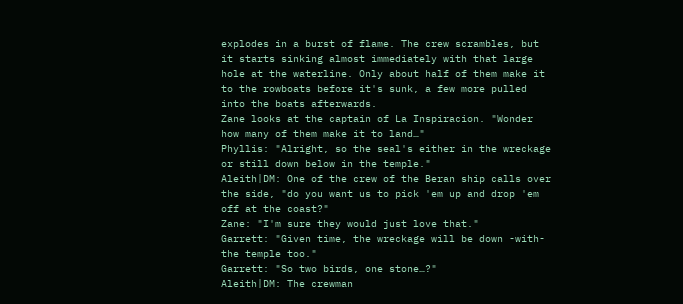explodes in a burst of flame. The crew scrambles, but it starts sinking almost immediately with that large hole at the waterline. Only about half of them make it to the rowboats before it's sunk, a few more pulled into the boats afterwards.
Zane looks at the captain of La Inspiracion. "Wonder how many of them make it to land…"
Phyllis: "Alright, so the seal's either in the wreckage or still down below in the temple."
Aleith|DM: One of the crew of the Beran ship calls over the side, "do you want us to pick 'em up and drop 'em off at the coast?"
Zane: "I'm sure they would just love that."
Garrett: "Given time, the wreckage will be down -with- the temple too."
Garrett: "So two birds, one stone…?"
Aleith|DM: The crewman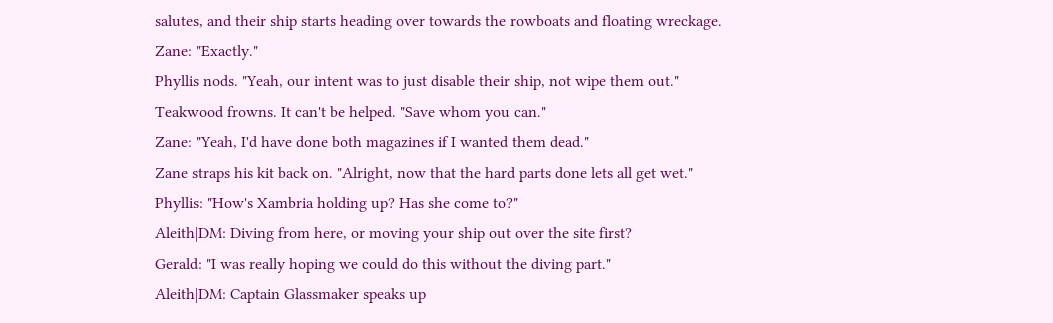salutes, and their ship starts heading over towards the rowboats and floating wreckage.
Zane: "Exactly."
Phyllis nods. "Yeah, our intent was to just disable their ship, not wipe them out."
Teakwood frowns. It can't be helped. "Save whom you can."
Zane: "Yeah, I'd have done both magazines if I wanted them dead."
Zane straps his kit back on. "Alright, now that the hard parts done lets all get wet."
Phyllis: "How's Xambria holding up? Has she come to?"
Aleith|DM: Diving from here, or moving your ship out over the site first?
Gerald: "I was really hoping we could do this without the diving part."
Aleith|DM: Captain Glassmaker speaks up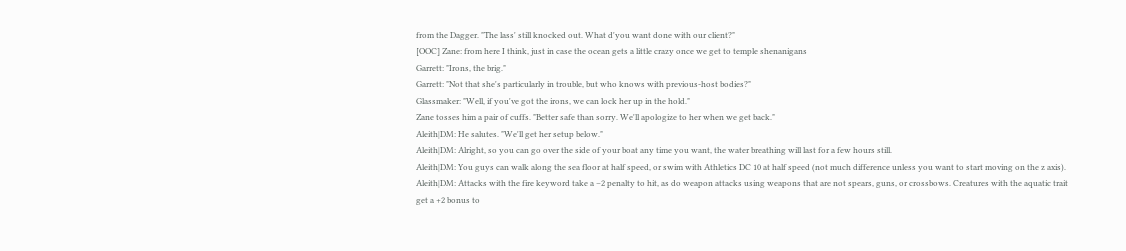from the Dagger. "The lass' still knocked out. What d'you want done with our client?"
[OOC] Zane: from here I think, just in case the ocean gets a little crazy once we get to temple shenanigans
Garrett: "Irons, the brig."
Garrett: "Not that she's particularly in trouble, but who knows with previous-host bodies?"
Glassmaker: "Well, if you've got the irons, we can lock her up in the hold."
Zane tosses him a pair of cuffs. "Better safe than sorry. We'll apologize to her when we get back."
Aleith|DM: He salutes. "We'll get her setup below."
Aleith|DM: Alright, so you can go over the side of your boat any time you want, the water breathing will last for a few hours still.
Aleith|DM: You guys can walk along the sea floor at half speed, or swim with Athletics DC 10 at half speed (not much difference unless you want to start moving on the z axis).
Aleith|DM: Attacks with the fire keyword take a –2 penalty to hit, as do weapon attacks using weapons that are not spears, guns, or crossbows. Creatures with the aquatic trait get a +2 bonus to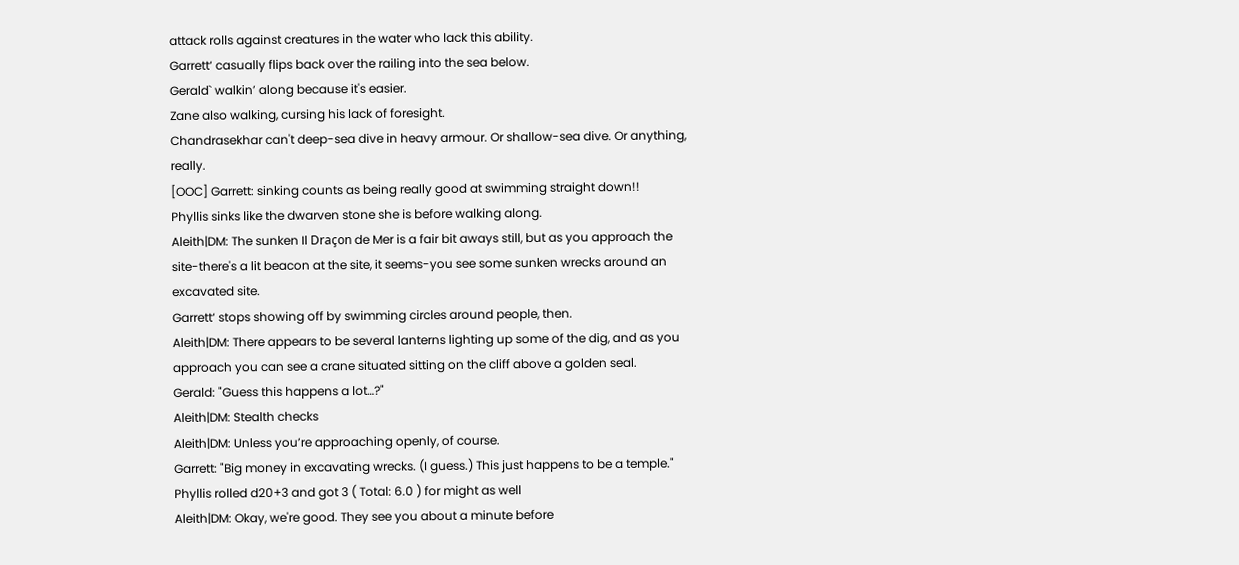attack rolls against creatures in the water who lack this ability.
Garrett‘ casually flips back over the railing into the sea below.
Gerald` walkin’ along because it's easier.
Zane also walking, cursing his lack of foresight.
Chandrasekhar can't deep-sea dive in heavy armour. Or shallow-sea dive. Or anything, really.
[OOC] Garrett: sinking counts as being really good at swimming straight down!!
Phyllis sinks like the dwarven stone she is before walking along.
Aleith|DM: The sunken Il Draçon de Mer is a fair bit aways still, but as you approach the site-there's a lit beacon at the site, it seems-you see some sunken wrecks around an excavated site.
Garrett‘ stops showing off by swimming circles around people, then.
Aleith|DM: There appears to be several lanterns lighting up some of the dig, and as you approach you can see a crane situated sitting on the cliff above a golden seal.
Gerald: "Guess this happens a lot…?"
Aleith|DM: Stealth checks
Aleith|DM: Unless you’re approaching openly, of course.
Garrett: "Big money in excavating wrecks. (I guess.) This just happens to be a temple."
Phyllis rolled d20+3 and got 3 ( Total: 6.0 ) for might as well
Aleith|DM: Okay, we're good. They see you about a minute before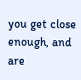you get close enough, and are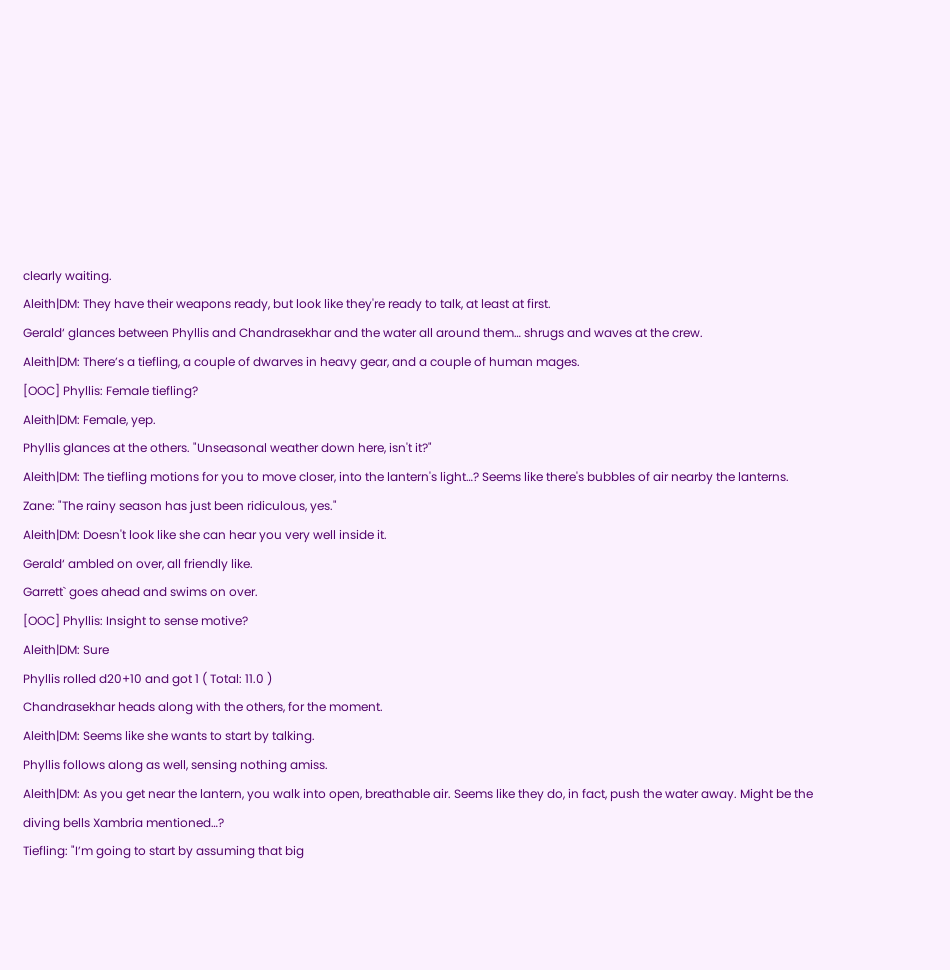clearly waiting.
Aleith|DM: They have their weapons ready, but look like they're ready to talk, at least at first.
Gerald‘ glances between Phyllis and Chandrasekhar and the water all around them… shrugs and waves at the crew.
Aleith|DM: There’s a tiefling, a couple of dwarves in heavy gear, and a couple of human mages.
[OOC] Phyllis: Female tiefling?
Aleith|DM: Female, yep.
Phyllis glances at the others. "Unseasonal weather down here, isn't it?"
Aleith|DM: The tiefling motions for you to move closer, into the lantern's light…? Seems like there's bubbles of air nearby the lanterns.
Zane: "The rainy season has just been ridiculous, yes."
Aleith|DM: Doesn't look like she can hear you very well inside it.
Gerald‘ ambled on over, all friendly like.
Garrett` goes ahead and swims on over.
[OOC] Phyllis: Insight to sense motive?
Aleith|DM: Sure
Phyllis rolled d20+10 and got 1 ( Total: 11.0 )
Chandrasekhar heads along with the others, for the moment.
Aleith|DM: Seems like she wants to start by talking.
Phyllis follows along as well, sensing nothing amiss.
Aleith|DM: As you get near the lantern, you walk into open, breathable air. Seems like they do, in fact, push the water away. Might be the diving bells Xambria mentioned…?
Tiefling: "I’m going to start by assuming that big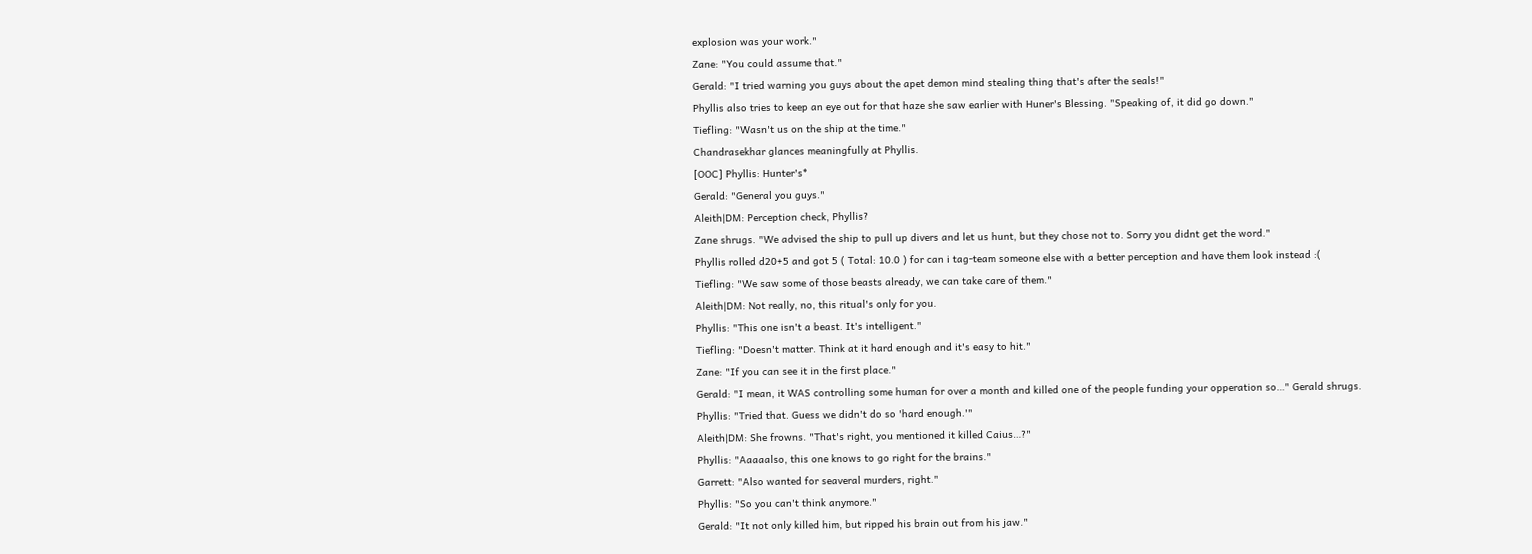explosion was your work."
Zane: "You could assume that."
Gerald: "I tried warning you guys about the apet demon mind stealing thing that's after the seals!"
Phyllis also tries to keep an eye out for that haze she saw earlier with Huner's Blessing. "Speaking of, it did go down."
Tiefling: "Wasn't us on the ship at the time."
Chandrasekhar glances meaningfully at Phyllis.
[OOC] Phyllis: Hunter's*
Gerald: "General you guys."
Aleith|DM: Perception check, Phyllis?
Zane shrugs. "We advised the ship to pull up divers and let us hunt, but they chose not to. Sorry you didnt get the word."
Phyllis rolled d20+5 and got 5 ( Total: 10.0 ) for can i tag-team someone else with a better perception and have them look instead :(
Tiefling: "We saw some of those beasts already, we can take care of them."
Aleith|DM: Not really, no, this ritual's only for you.
Phyllis: "This one isn't a beast. It's intelligent."
Tiefling: "Doesn't matter. Think at it hard enough and it's easy to hit."
Zane: "If you can see it in the first place."
Gerald: "I mean, it WAS controlling some human for over a month and killed one of the people funding your opperation so…" Gerald shrugs.
Phyllis: "Tried that. Guess we didn't do so 'hard enough.'"
Aleith|DM: She frowns. "That's right, you mentioned it killed Caius…?"
Phyllis: "Aaaaalso, this one knows to go right for the brains."
Garrett: "Also wanted for seaveral murders, right."
Phyllis: "So you can't think anymore."
Gerald: "It not only killed him, but ripped his brain out from his jaw."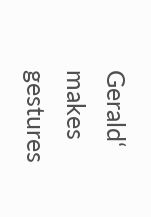Gerald‘ makes gestures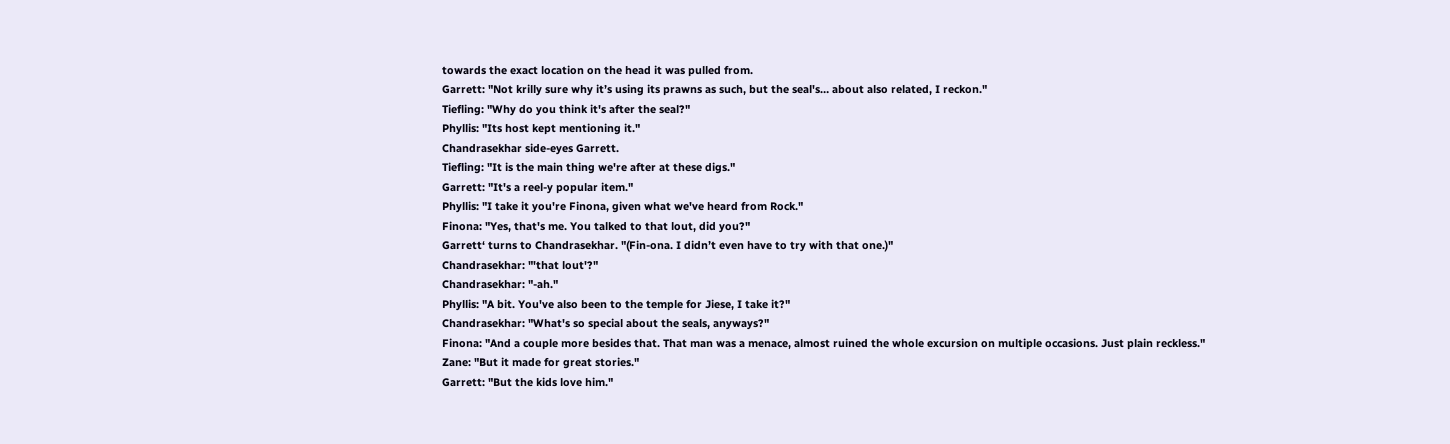towards the exact location on the head it was pulled from.
Garrett: "Not krilly sure why it’s using its prawns as such, but the seal's… about also related, I reckon."
Tiefling: "Why do you think it's after the seal?"
Phyllis: "Its host kept mentioning it."
Chandrasekhar side-eyes Garrett.
Tiefling: "It is the main thing we're after at these digs."
Garrett: "It's a reel-y popular item."
Phyllis: "I take it you're Finona, given what we've heard from Rock."
Finona: "Yes, that's me. You talked to that lout, did you?"
Garrett‘ turns to Chandrasekhar. "(Fin-ona. I didn’t even have to try with that one.)"
Chandrasekhar: "'that lout'?"
Chandrasekhar: "-ah."
Phyllis: "A bit. You've also been to the temple for Jiese, I take it?"
Chandrasekhar: "What's so special about the seals, anyways?"
Finona: "And a couple more besides that. That man was a menace, almost ruined the whole excursion on multiple occasions. Just plain reckless."
Zane: "But it made for great stories."
Garrett: "But the kids love him."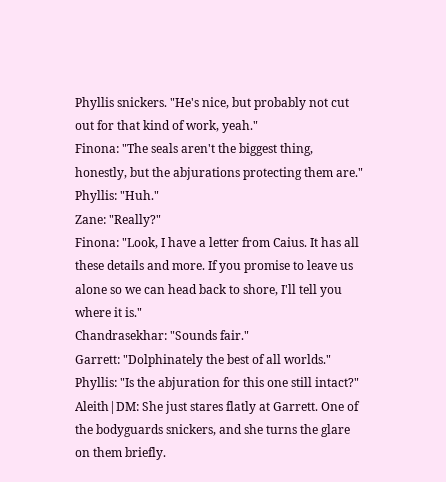Phyllis snickers. "He's nice, but probably not cut out for that kind of work, yeah."
Finona: "The seals aren't the biggest thing, honestly, but the abjurations protecting them are."
Phyllis: "Huh."
Zane: "Really?"
Finona: "Look, I have a letter from Caius. It has all these details and more. If you promise to leave us alone so we can head back to shore, I'll tell you where it is."
Chandrasekhar: "Sounds fair."
Garrett: "Dolphinately the best of all worlds."
Phyllis: "Is the abjuration for this one still intact?"
Aleith|DM: She just stares flatly at Garrett. One of the bodyguards snickers, and she turns the glare on them briefly.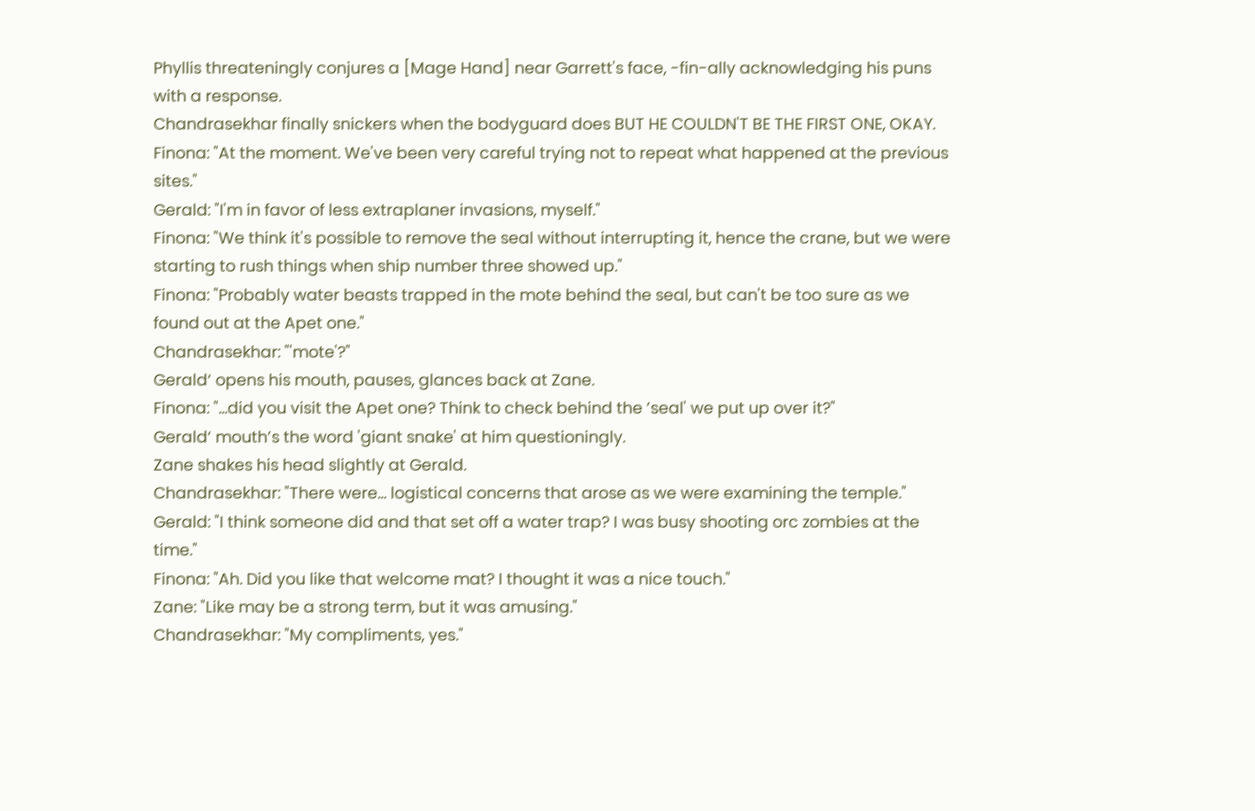Phyllis threateningly conjures a [Mage Hand] near Garrett's face, -fin-ally acknowledging his puns with a response.
Chandrasekhar finally snickers when the bodyguard does BUT HE COULDN'T BE THE FIRST ONE, OKAY.
Finona: "At the moment. We've been very careful trying not to repeat what happened at the previous sites."
Gerald: "I'm in favor of less extraplaner invasions, myself."
Finona: "We think it's possible to remove the seal without interrupting it, hence the crane, but we were starting to rush things when ship number three showed up."
Finona: "Probably water beasts trapped in the mote behind the seal, but can't be too sure as we found out at the Apet one."
Chandrasekhar: "'mote'?"
Gerald‘ opens his mouth, pauses, glances back at Zane.
Finona: "…did you visit the Apet one? Think to check behind the ’seal' we put up over it?"
Gerald‘ mouth’s the word 'giant snake' at him questioningly.
Zane shakes his head slightly at Gerald.
Chandrasekhar: "There were… logistical concerns that arose as we were examining the temple."
Gerald: "I think someone did and that set off a water trap? I was busy shooting orc zombies at the time."
Finona: "Ah. Did you like that welcome mat? I thought it was a nice touch."
Zane: "Like may be a strong term, but it was amusing."
Chandrasekhar: "My compliments, yes."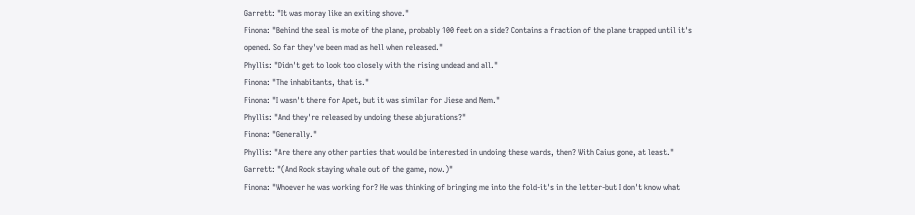Garrett: "It was moray like an exiting shove."
Finona: "Behind the seal is mote of the plane, probably 100 feet on a side? Contains a fraction of the plane trapped until it's opened. So far they've been mad as hell when released."
Phyllis: "Didn't get to look too closely with the rising undead and all."
Finona: "The inhabitants, that is."
Finona: "I wasn't there for Apet, but it was similar for Jiese and Nem."
Phyllis: "And they're released by undoing these abjurations?"
Finona: "Generally."
Phyllis: "Are there any other parties that would be interested in undoing these wards, then? With Caius gone, at least."
Garrett: "(And Rock staying whale out of the game, now.)"
Finona: "Whoever he was working for? He was thinking of bringing me into the fold-it's in the letter-but I don't know what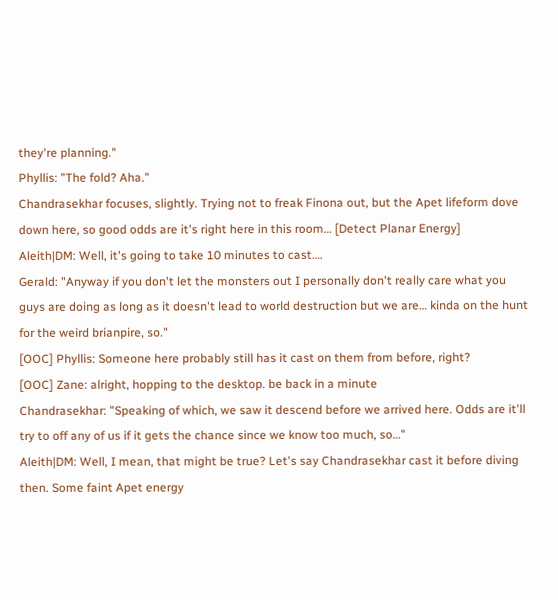they're planning."
Phyllis: "The fold? Aha."
Chandrasekhar focuses, slightly. Trying not to freak Finona out, but the Apet lifeform dove down here, so good odds are it's right here in this room… [Detect Planar Energy]
Aleith|DM: Well, it's going to take 10 minutes to cast….
Gerald: "Anyway if you don't let the monsters out I personally don't really care what you guys are doing as long as it doesn't lead to world destruction but we are… kinda on the hunt for the weird brianpire, so."
[OOC] Phyllis: Someone here probably still has it cast on them from before, right?
[OOC] Zane: alright, hopping to the desktop. be back in a minute
Chandrasekhar: "Speaking of which, we saw it descend before we arrived here. Odds are it'll try to off any of us if it gets the chance since we know too much, so…"
Aleith|DM: Well, I mean, that might be true? Let's say Chandrasekhar cast it before diving then. Some faint Apet energy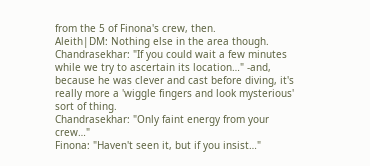from the 5 of Finona's crew, then.
Aleith|DM: Nothing else in the area though.
Chandrasekhar: "If you could wait a few minutes while we try to ascertain its location…" -and, because he was clever and cast before diving, it's really more a 'wiggle fingers and look mysterious' sort of thing.
Chandrasekhar: "Only faint energy from your crew…"
Finona: "Haven't seen it, but if you insist…"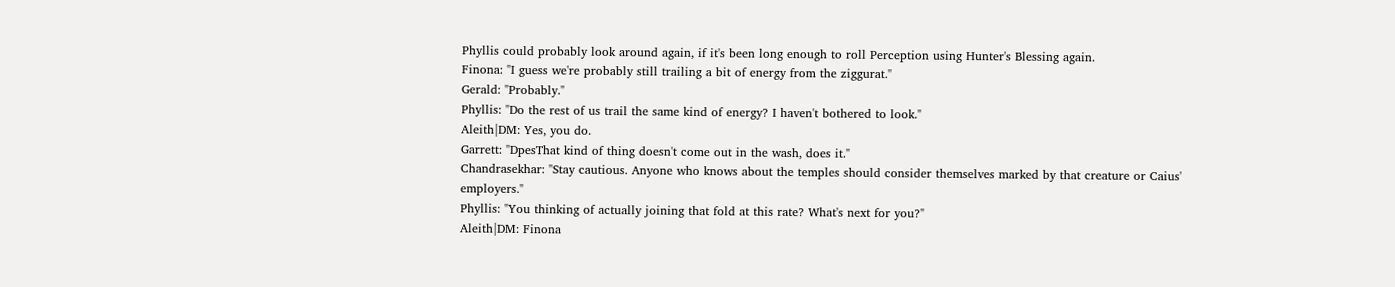Phyllis could probably look around again, if it's been long enough to roll Perception using Hunter's Blessing again.
Finona: "I guess we're probably still trailing a bit of energy from the ziggurat."
Gerald: "Probably."
Phyllis: "Do the rest of us trail the same kind of energy? I haven't bothered to look."
Aleith|DM: Yes, you do.
Garrett: "DpesThat kind of thing doesn't come out in the wash, does it."
Chandrasekhar: "Stay cautious. Anyone who knows about the temples should consider themselves marked by that creature or Caius' employers."
Phyllis: "You thinking of actually joining that fold at this rate? What's next for you?"
Aleith|DM: Finona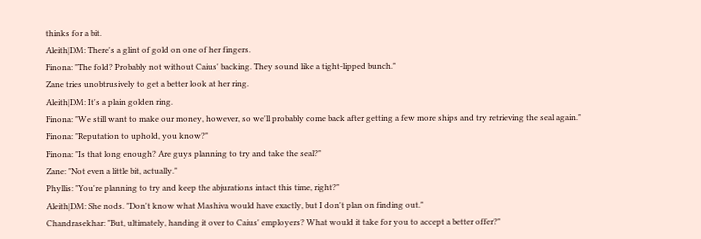thinks for a bit.
Aleith|DM: There's a glint of gold on one of her fingers.
Finona: "The fold? Probably not without Caius' backing. They sound like a tight-lipped bunch."
Zane tries unobtrusively to get a better look at her ring.
Aleith|DM: It's a plain golden ring.
Finona: "We still want to make our money, however, so we'll probably come back after getting a few more ships and try retrieving the seal again."
Finona: "Reputation to uphold, you know?"
Finona: "Is that long enough? Are guys planning to try and take the seal?"
Zane: "Not even a little bit, actually."
Phyllis: "You're planning to try and keep the abjurations intact this time, right?"
Aleith|DM: She nods. "Don't know what Mashiva would have exactly, but I don't plan on finding out."
Chandrasekhar: "But, ultimately, handing it over to Caius' employers? What would it take for you to accept a better offer?"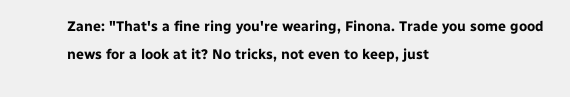Zane: "That's a fine ring you're wearing, Finona. Trade you some good news for a look at it? No tricks, not even to keep, just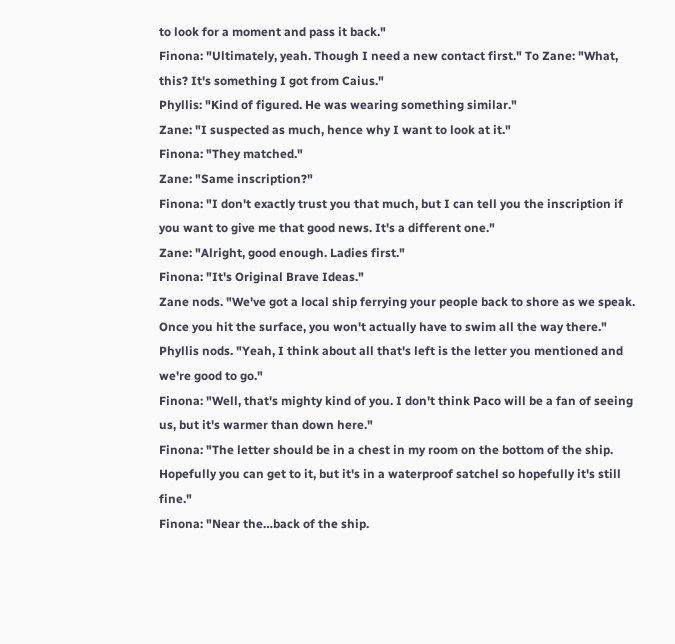to look for a moment and pass it back."
Finona: "Ultimately, yeah. Though I need a new contact first." To Zane: "What, this? It's something I got from Caius."
Phyllis: "Kind of figured. He was wearing something similar."
Zane: "I suspected as much, hence why I want to look at it."
Finona: "They matched."
Zane: "Same inscription?"
Finona: "I don't exactly trust you that much, but I can tell you the inscription if you want to give me that good news. It's a different one."
Zane: "Alright, good enough. Ladies first."
Finona: "It's Original Brave Ideas."
Zane nods. "We've got a local ship ferrying your people back to shore as we speak. Once you hit the surface, you won't actually have to swim all the way there."
Phyllis nods. "Yeah, I think about all that's left is the letter you mentioned and we're good to go."
Finona: "Well, that's mighty kind of you. I don't think Paco will be a fan of seeing us, but it's warmer than down here."
Finona: "The letter should be in a chest in my room on the bottom of the ship. Hopefully you can get to it, but it's in a waterproof satchel so hopefully it's still fine."
Finona: "Near the…back of the ship.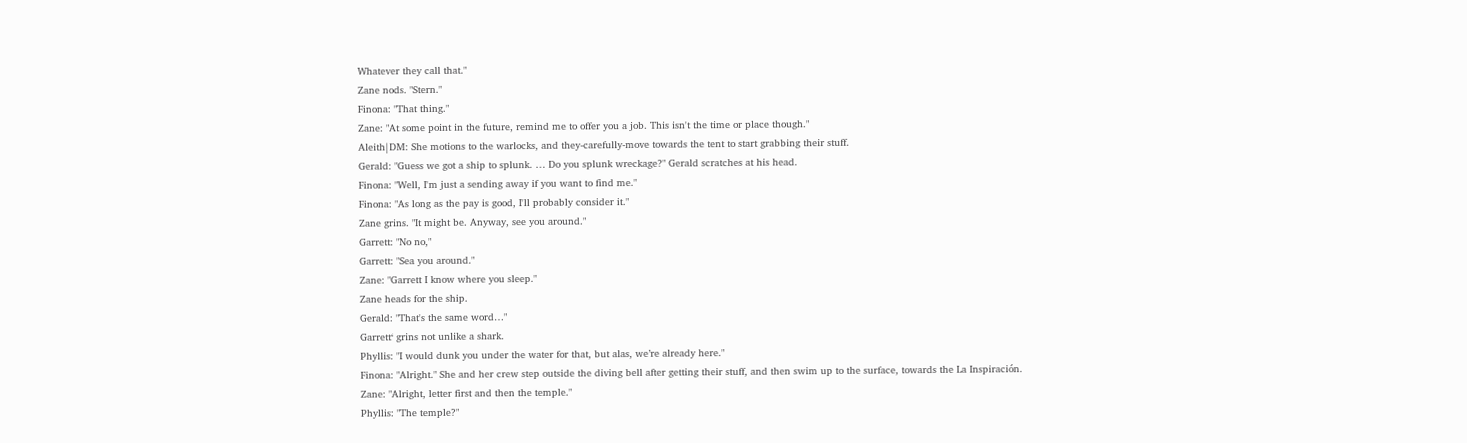Whatever they call that."
Zane nods. "Stern."
Finona: "That thing."
Zane: "At some point in the future, remind me to offer you a job. This isn't the time or place though."
Aleith|DM: She motions to the warlocks, and they-carefully-move towards the tent to start grabbing their stuff.
Gerald: "Guess we got a ship to splunk. … Do you splunk wreckage?" Gerald scratches at his head.
Finona: "Well, I'm just a sending away if you want to find me."
Finona: "As long as the pay is good, I'll probably consider it."
Zane grins. "It might be. Anyway, see you around."
Garrett: "No no,"
Garrett: "Sea you around."
Zane: "Garrett I know where you sleep."
Zane heads for the ship.
Gerald: "That's the same word…"
Garrett‘ grins not unlike a shark.
Phyllis: "I would dunk you under the water for that, but alas, we’re already here."
Finona: "Alright." She and her crew step outside the diving bell after getting their stuff, and then swim up to the surface, towards the La Inspiración.
Zane: "Alright, letter first and then the temple."
Phyllis: "The temple?"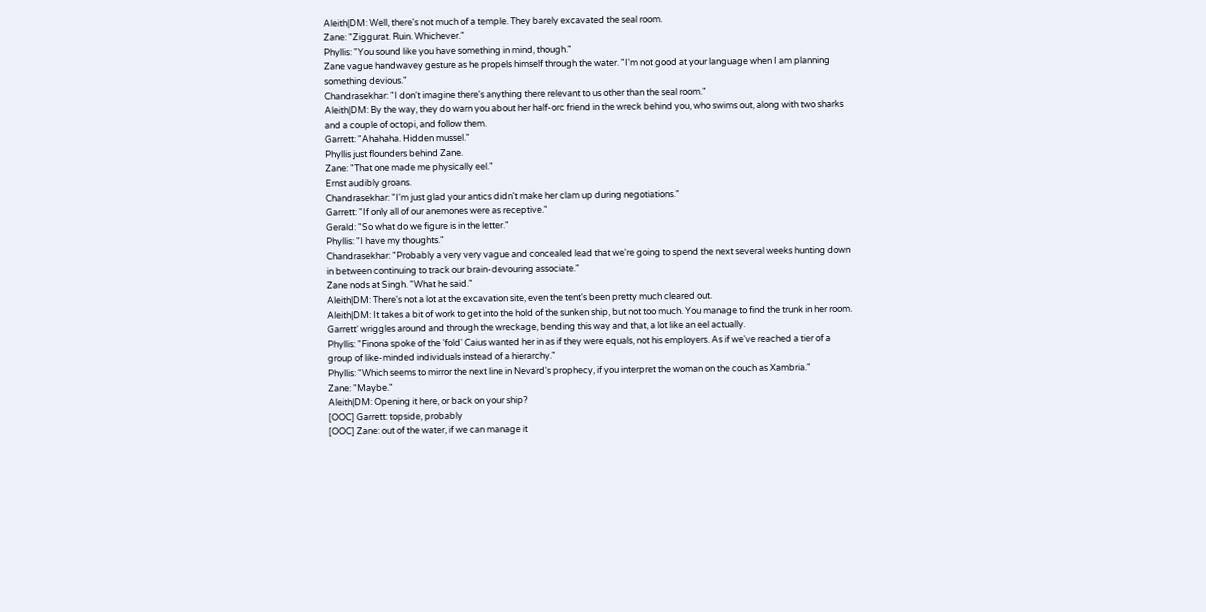Aleith|DM: Well, there's not much of a temple. They barely excavated the seal room.
Zane: "Ziggurat. Ruin. Whichever."
Phyllis: "You sound like you have something in mind, though."
Zane vague handwavey gesture as he propels himself through the water. "I'm not good at your language when I am planning something devious."
Chandrasekhar: "I don't imagine there's anything there relevant to us other than the seal room."
Aleith|DM: By the way, they do warn you about her half-orc friend in the wreck behind you, who swims out, along with two sharks and a couple of octopi, and follow them.
Garrett: "Ahahaha. Hidden mussel."
Phyllis just flounders behind Zane.
Zane: "That one made me physically eel."
Ernst audibly groans.
Chandrasekhar: "I'm just glad your antics didn't make her clam up during negotiations."
Garrett: "If only all of our anemones were as receptive."
Gerald: "So what do we figure is in the letter."
Phyllis: "I have my thoughts."
Chandrasekhar: "Probably a very very vague and concealed lead that we're going to spend the next several weeks hunting down in between continuing to track our brain-devouring associate."
Zane nods at Singh. "What he said."
Aleith|DM: There's not a lot at the excavation site, even the tent's been pretty much cleared out.
Aleith|DM: It takes a bit of work to get into the hold of the sunken ship, but not too much. You manage to find the trunk in her room.
Garrett‘ wriggles around and through the wreckage, bending this way and that, a lot like an eel actually.
Phyllis: "Finona spoke of the ’fold' Caius wanted her in as if they were equals, not his employers. As if we've reached a tier of a group of like-minded individuals instead of a hierarchy."
Phyllis: "Which seems to mirror the next line in Nevard's prophecy, if you interpret the woman on the couch as Xambria."
Zane: "Maybe."
Aleith|DM: Opening it here, or back on your ship?
[OOC] Garrett: topside, probably
[OOC] Zane: out of the water, if we can manage it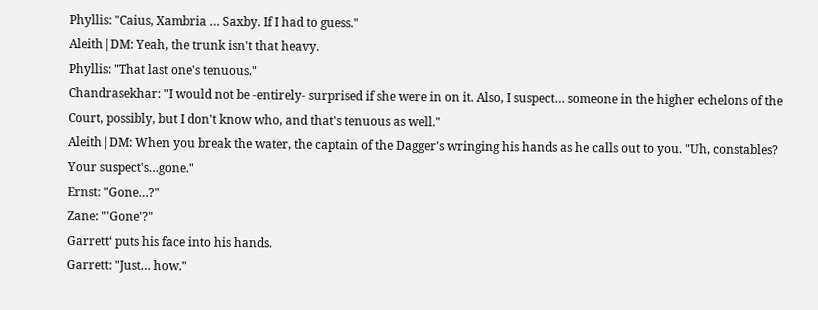Phyllis: "Caius, Xambria … Saxby. If I had to guess."
Aleith|DM: Yeah, the trunk isn't that heavy.
Phyllis: "That last one's tenuous."
Chandrasekhar: "I would not be -entirely- surprised if she were in on it. Also, I suspect… someone in the higher echelons of the Court, possibly, but I don't know who, and that's tenuous as well."
Aleith|DM: When you break the water, the captain of the Dagger's wringing his hands as he calls out to you. "Uh, constables? Your suspect's…gone."
Ernst: "Gone…?"
Zane: "'Gone'?"
Garrett‘ puts his face into his hands.
Garrett: "Just… how."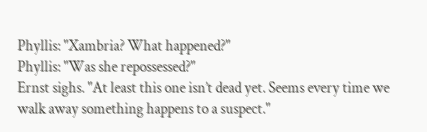Phyllis: "Xambria? What happened?"
Phyllis: "Was she repossessed?"
Ernst sighs. "At least this one isn’t dead yet. Seems every time we walk away something happens to a suspect."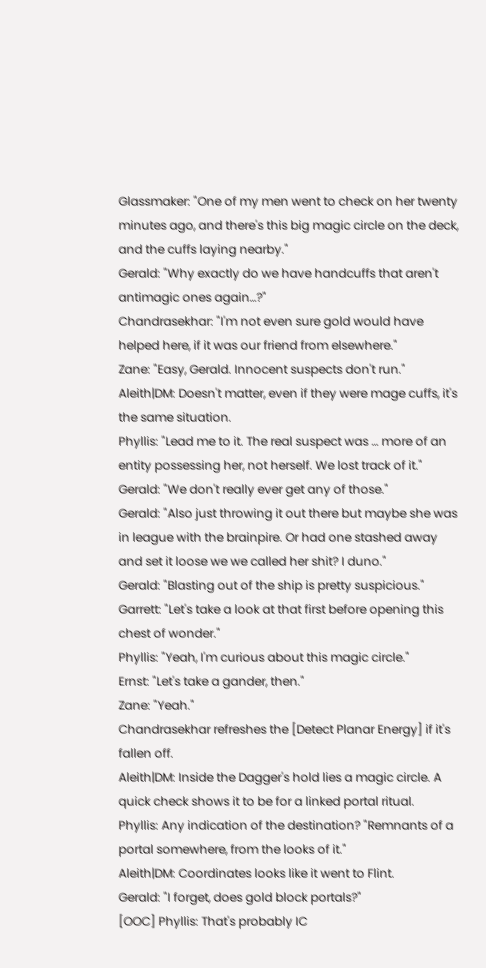Glassmaker: "One of my men went to check on her twenty minutes ago, and there's this big magic circle on the deck, and the cuffs laying nearby."
Gerald: "Why exactly do we have handcuffs that aren't antimagic ones again…?"
Chandrasekhar: "I'm not even sure gold would have helped here, if it was our friend from elsewhere."
Zane: "Easy, Gerald. Innocent suspects don't run."
Aleith|DM: Doesn't matter, even if they were mage cuffs, it's the same situation.
Phyllis: "Lead me to it. The real suspect was … more of an entity possessing her, not herself. We lost track of it."
Gerald: "We don't really ever get any of those."
Gerald: "Also just throwing it out there but maybe she was in league with the brainpire. Or had one stashed away and set it loose we we called her shit? I duno."
Gerald: "Blasting out of the ship is pretty suspicious."
Garrett: "Let's take a look at that first before opening this chest of wonder."
Phyllis: "Yeah, I'm curious about this magic circle."
Ernst: "Let's take a gander, then."
Zane: "Yeah."
Chandrasekhar refreshes the [Detect Planar Energy] if it's fallen off.
Aleith|DM: Inside the Dagger's hold lies a magic circle. A quick check shows it to be for a linked portal ritual.
Phyllis: Any indication of the destination? "Remnants of a portal somewhere, from the looks of it."
Aleith|DM: Coordinates looks like it went to Flint.
Gerald: "I forget, does gold block portals?"
[OOC] Phyllis: That's probably IC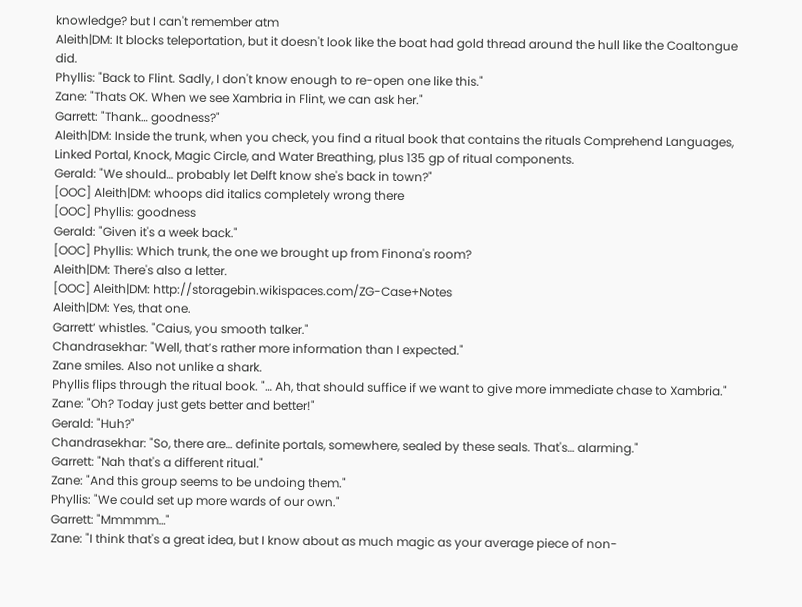knowledge? but I can't remember atm
Aleith|DM: It blocks teleportation, but it doesn't look like the boat had gold thread around the hull like the Coaltongue did.
Phyllis: "Back to Flint. Sadly, I don't know enough to re-open one like this."
Zane: "Thats OK. When we see Xambria in Flint, we can ask her."
Garrett: "Thank… goodness?"
Aleith|DM: Inside the trunk, when you check, you find a ritual book that contains the rituals Comprehend Languages, Linked Portal, Knock, Magic Circle, and Water Breathing, plus 135 gp of ritual components.
Gerald: "We should… probably let Delft know she's back in town?"
[OOC] Aleith|DM: whoops did italics completely wrong there
[OOC] Phyllis: goodness
Gerald: "Given it's a week back."
[OOC] Phyllis: Which trunk, the one we brought up from Finona's room?
Aleith|DM: There's also a letter.
[OOC] Aleith|DM: http://storagebin.wikispaces.com/ZG-Case+Notes
Aleith|DM: Yes, that one.
Garrett‘ whistles. "Caius, you smooth talker."
Chandrasekhar: "Well, that’s rather more information than I expected."
Zane smiles. Also not unlike a shark.
Phyllis flips through the ritual book. "… Ah, that should suffice if we want to give more immediate chase to Xambria."
Zane: "Oh? Today just gets better and better!"
Gerald: "Huh?"
Chandrasekhar: "So, there are… definite portals, somewhere, sealed by these seals. That's… alarming."
Garrett: "Nah that's a different ritual."
Zane: "And this group seems to be undoing them."
Phyllis: "We could set up more wards of our own."
Garrett: "Mmmmm…"
Zane: "I think that's a great idea, but I know about as much magic as your average piece of non-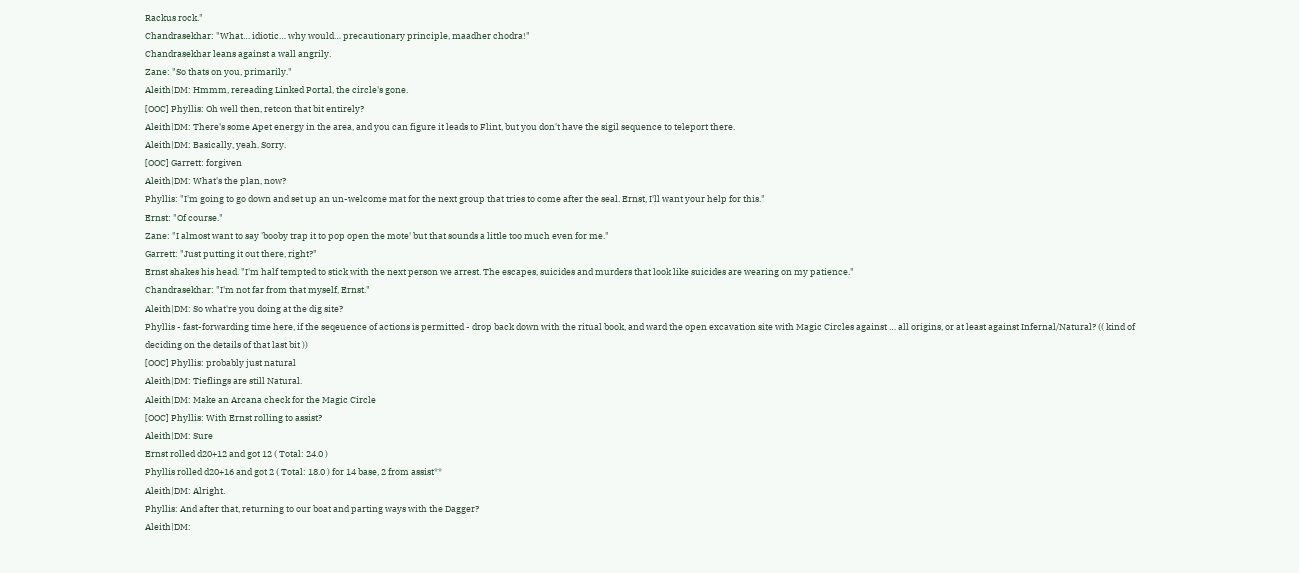Rackus rock."
Chandrasekhar: "What… idiotic… why would… precautionary principle, maadher chodra!"
Chandrasekhar leans against a wall angrily.
Zane: "So thats on you, primarily."
Aleith|DM: Hmmm, rereading Linked Portal, the circle's gone.
[OOC] Phyllis: Oh well then, retcon that bit entirely?
Aleith|DM: There's some Apet energy in the area, and you can figure it leads to Flint, but you don't have the sigil sequence to teleport there.
Aleith|DM: Basically, yeah. Sorry.
[OOC] Garrett: forgiven
Aleith|DM: What's the plan, now?
Phyllis: "I'm going to go down and set up an un-welcome mat for the next group that tries to come after the seal. Ernst, I'll want your help for this."
Ernst: "Of course."
Zane: "I almost want to say 'booby trap it to pop open the mote' but that sounds a little too much even for me."
Garrett: "Just putting it out there, right?"
Ernst shakes his head. "I'm half tempted to stick with the next person we arrest. The escapes, suicides and murders that look like suicides are wearing on my patience."
Chandrasekhar: "I'm not far from that myself, Ernst."
Aleith|DM: So what're you doing at the dig site?
Phyllis - fast-forwarding time here, if the seqeuence of actions is permitted - drop back down with the ritual book, and ward the open excavation site with Magic Circles against … all origins, or at least against Infernal/Natural? (( kind of deciding on the details of that last bit ))
[OOC] Phyllis: probably just natural
Aleith|DM: Tieflings are still Natural.
Aleith|DM: Make an Arcana check for the Magic Circle
[OOC] Phyllis: With Ernst rolling to assist?
Aleith|DM: Sure
Ernst rolled d20+12 and got 12 ( Total: 24.0 )
Phyllis rolled d20+16 and got 2 ( Total: 18.0 ) for 14 base, 2 from assist**
Aleith|DM: Alright.
Phyllis: And after that, returning to our boat and parting ways with the Dagger?
Aleith|DM: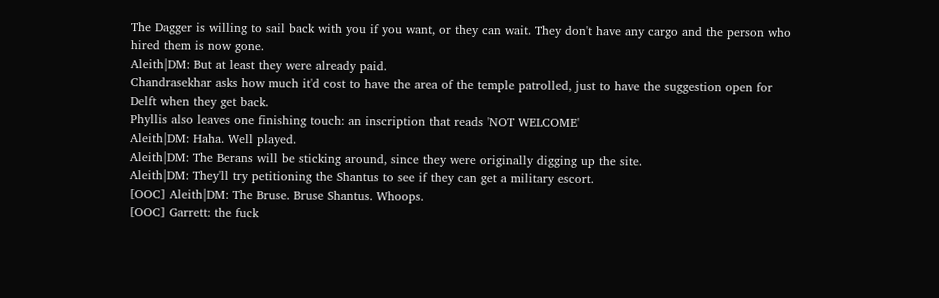The Dagger is willing to sail back with you if you want, or they can wait. They don't have any cargo and the person who hired them is now gone.
Aleith|DM: But at least they were already paid.
Chandrasekhar asks how much it'd cost to have the area of the temple patrolled, just to have the suggestion open for Delft when they get back.
Phyllis also leaves one finishing touch: an inscription that reads 'NOT WELCOME'
Aleith|DM: Haha. Well played.
Aleith|DM: The Berans will be sticking around, since they were originally digging up the site.
Aleith|DM: They'll try petitioning the Shantus to see if they can get a military escort.
[OOC] Aleith|DM: The Bruse. Bruse Shantus. Whoops.
[OOC] Garrett: the fuck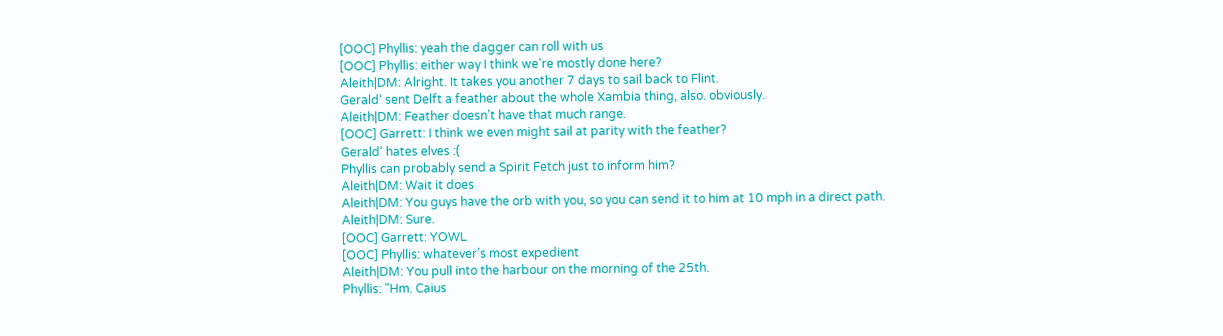[OOC] Phyllis: yeah the dagger can roll with us
[OOC] Phyllis: either way I think we're mostly done here?
Aleith|DM: Alright. It takes you another 7 days to sail back to Flint.
Gerald‘ sent Delft a feather about the whole Xambia thing, also. obviously.
Aleith|DM: Feather doesn’t have that much range.
[OOC] Garrett: I think we even might sail at parity with the feather?
Gerald‘ hates elves :(
Phyllis can probably send a Spirit Fetch just to inform him?
Aleith|DM: Wait it does
Aleith|DM: You guys have the orb with you, so you can send it to him at 10 mph in a direct path.
Aleith|DM: Sure.
[OOC] Garrett: YOWL
[OOC] Phyllis: whatever’s most expedient
Aleith|DM: You pull into the harbour on the morning of the 25th.
Phyllis: "Hm. Caius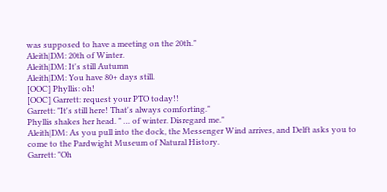was supposed to have a meeting on the 20th."
Aleith|DM: 20th of Winter.
Aleith|DM: It's still Autumn
Aleith|DM: You have 80+ days still.
[OOC] Phyllis: oh!
[OOC] Garrett: request your PTO today!!
Garrett: "It's still here! That's always comforting."
Phyllis shakes her head. " … of winter. Disregard me."
Aleith|DM: As you pull into the dock, the Messenger Wind arrives, and Delft asks you to come to the Pardwight Museum of Natural History.
Garrett: "Oh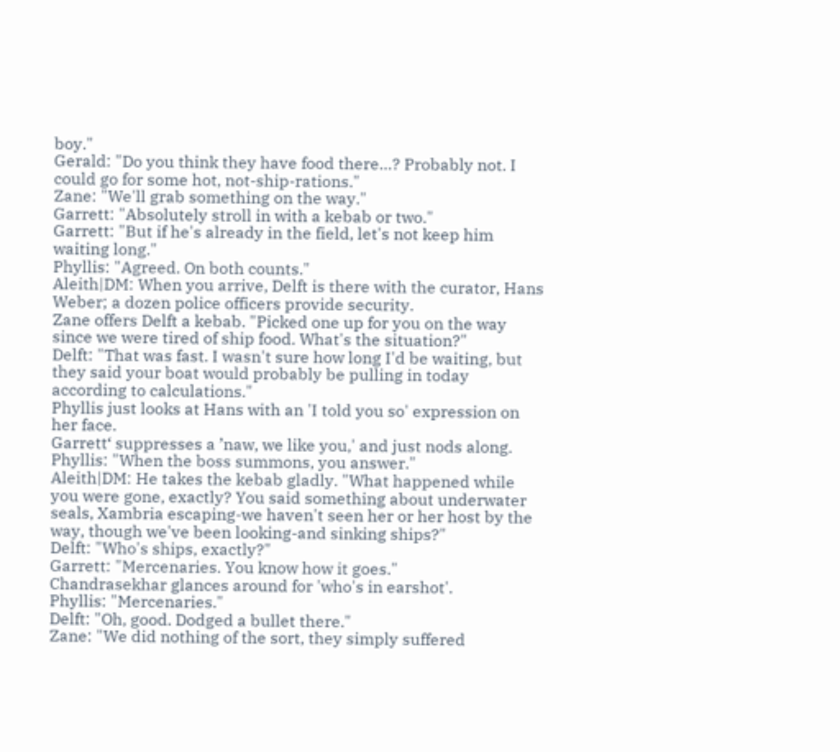boy."
Gerald: "Do you think they have food there…? Probably not. I could go for some hot, not-ship-rations."
Zane: "We'll grab something on the way."
Garrett: "Absolutely stroll in with a kebab or two."
Garrett: "But if he's already in the field, let's not keep him waiting long."
Phyllis: "Agreed. On both counts."
Aleith|DM: When you arrive, Delft is there with the curator, Hans Weber; a dozen police officers provide security.
Zane offers Delft a kebab. "Picked one up for you on the way since we were tired of ship food. What's the situation?"
Delft: "That was fast. I wasn't sure how long I'd be waiting, but they said your boat would probably be pulling in today according to calculations."
Phyllis just looks at Hans with an 'I told you so' expression on her face.
Garrett‘ suppresses a ’naw, we like you,' and just nods along.
Phyllis: "When the boss summons, you answer."
Aleith|DM: He takes the kebab gladly. "What happened while you were gone, exactly? You said something about underwater seals, Xambria escaping-we haven't seen her or her host by the way, though we've been looking-and sinking ships?"
Delft: "Who's ships, exactly?"
Garrett: "Mercenaries. You know how it goes."
Chandrasekhar glances around for 'who's in earshot'.
Phyllis: "Mercenaries."
Delft: "Oh, good. Dodged a bullet there."
Zane: "We did nothing of the sort, they simply suffered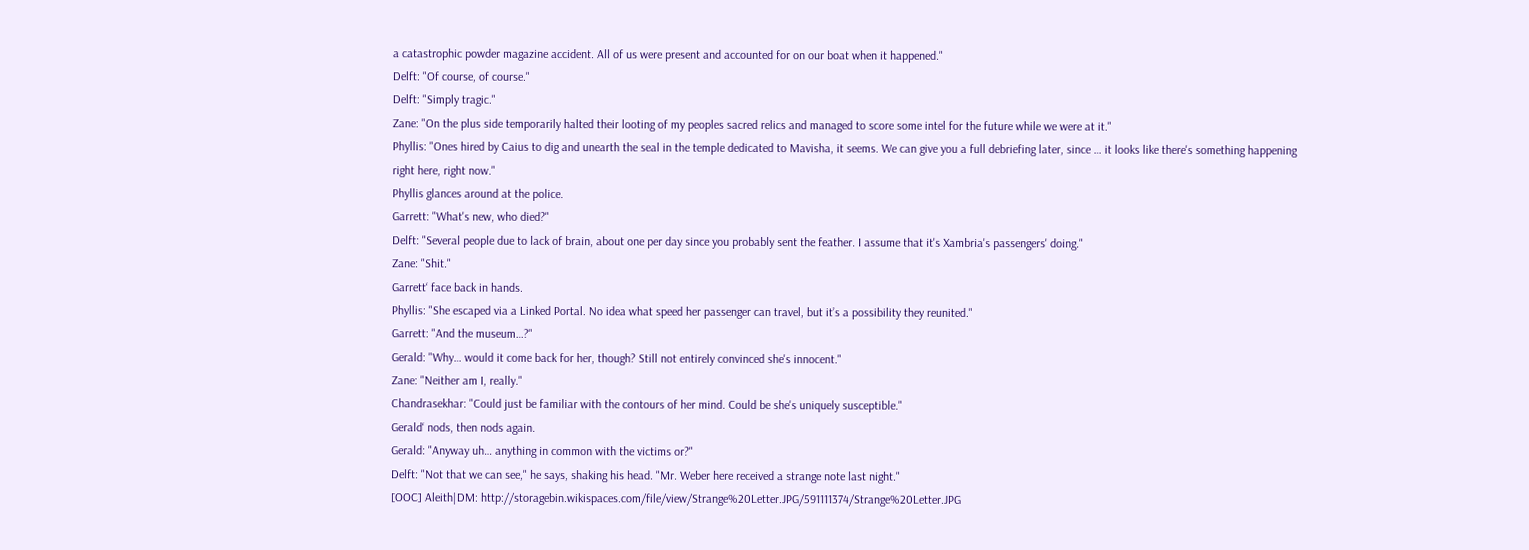a catastrophic powder magazine accident. All of us were present and accounted for on our boat when it happened."
Delft: "Of course, of course."
Delft: "Simply tragic."
Zane: "On the plus side temporarily halted their looting of my peoples sacred relics and managed to score some intel for the future while we were at it."
Phyllis: "Ones hired by Caius to dig and unearth the seal in the temple dedicated to Mavisha, it seems. We can give you a full debriefing later, since … it looks like there's something happening right here, right now."
Phyllis glances around at the police.
Garrett: "What's new, who died?"
Delft: "Several people due to lack of brain, about one per day since you probably sent the feather. I assume that it's Xambria's passengers' doing."
Zane: "Shit."
Garrett‘ face back in hands.
Phyllis: "She escaped via a Linked Portal. No idea what speed her passenger can travel, but it’s a possibility they reunited."
Garrett: "And the museum…?"
Gerald: "Why… would it come back for her, though? Still not entirely convinced she's innocent."
Zane: "Neither am I, really."
Chandrasekhar: "Could just be familiar with the contours of her mind. Could be she's uniquely susceptible."
Gerald‘ nods, then nods again.
Gerald: "Anyway uh… anything in common with the victims or?"
Delft: "Not that we can see," he says, shaking his head. "Mr. Weber here received a strange note last night."
[OOC] Aleith|DM: http://storagebin.wikispaces.com/file/view/Strange%20Letter.JPG/591111374/Strange%20Letter.JPG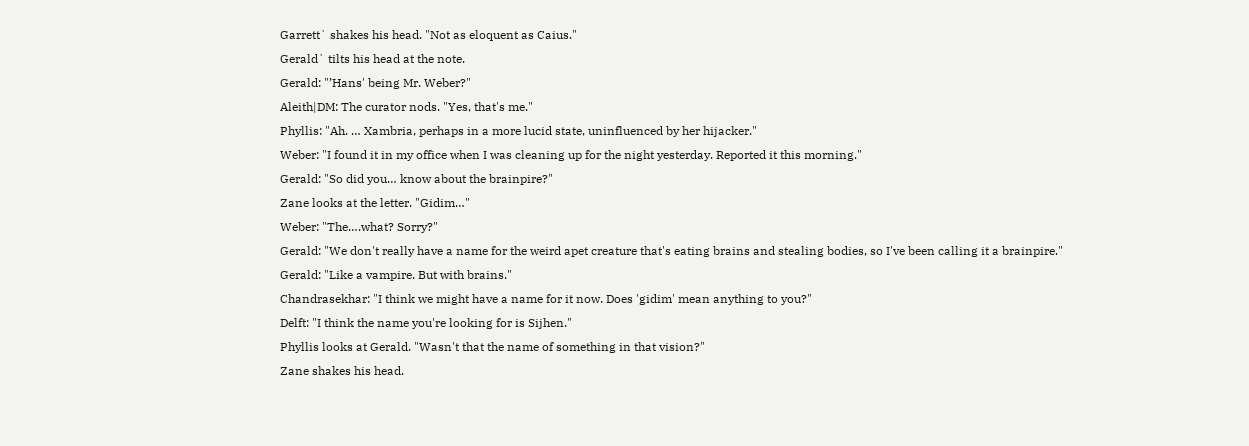Garrett` shakes his head. "Not as eloquent as Caius."
Gerald` tilts his head at the note.
Gerald: "’Hans' being Mr. Weber?"
Aleith|DM: The curator nods. "Yes, that's me."
Phyllis: "Ah. … Xambria, perhaps in a more lucid state, uninfluenced by her hijacker."
Weber: "I found it in my office when I was cleaning up for the night yesterday. Reported it this morning."
Gerald: "So did you… know about the brainpire?"
Zane looks at the letter. "Gidim…"
Weber: "The….what? Sorry?"
Gerald: "We don't really have a name for the weird apet creature that's eating brains and stealing bodies, so I've been calling it a brainpire."
Gerald: "Like a vampire. But with brains."
Chandrasekhar: "I think we might have a name for it now. Does 'gidim' mean anything to you?"
Delft: "I think the name you're looking for is Sijhen."
Phyllis looks at Gerald. "Wasn't that the name of something in that vision?"
Zane shakes his head.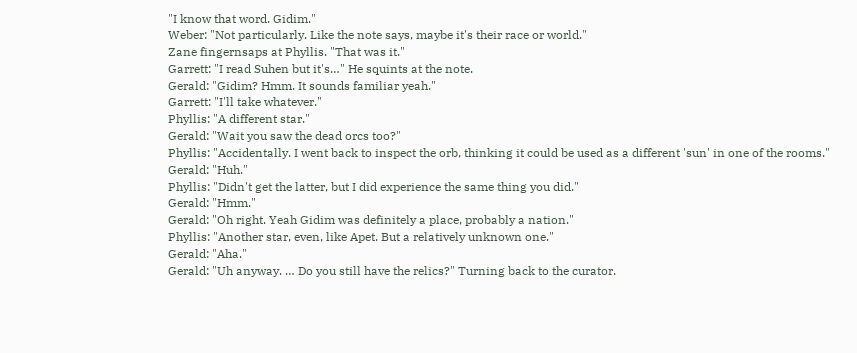"I know that word. Gidim."
Weber: "Not particularly. Like the note says, maybe it's their race or world."
Zane fingernsaps at Phyllis. "That was it."
Garrett: "I read Suhen but it's…" He squints at the note.
Gerald: "Gidim? Hmm. It sounds familiar yeah."
Garrett: "I'll take whatever."
Phyllis: "A different star."
Gerald: "Wait you saw the dead orcs too?"
Phyllis: "Accidentally. I went back to inspect the orb, thinking it could be used as a different 'sun' in one of the rooms."
Gerald: "Huh."
Phyllis: "Didn't get the latter, but I did experience the same thing you did."
Gerald: "Hmm."
Gerald: "Oh right. Yeah Gidim was definitely a place, probably a nation."
Phyllis: "Another star, even, like Apet. But a relatively unknown one."
Gerald: "Aha."
Gerald: "Uh anyway. … Do you still have the relics?" Turning back to the curator.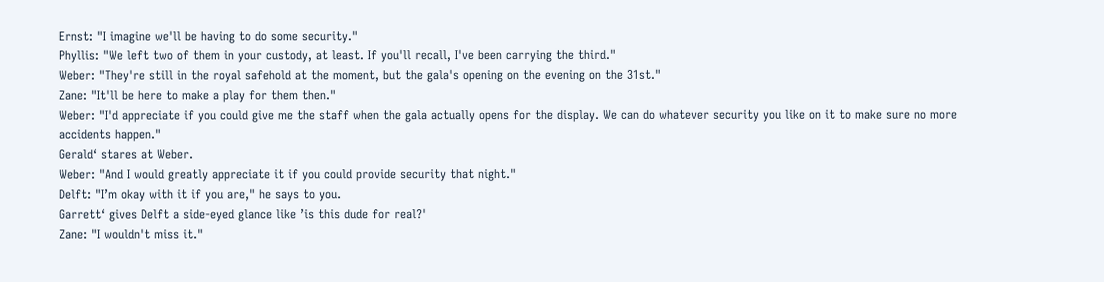Ernst: "I imagine we'll be having to do some security."
Phyllis: "We left two of them in your custody, at least. If you'll recall, I've been carrying the third."
Weber: "They're still in the royal safehold at the moment, but the gala's opening on the evening on the 31st."
Zane: "It'll be here to make a play for them then."
Weber: "I'd appreciate if you could give me the staff when the gala actually opens for the display. We can do whatever security you like on it to make sure no more accidents happen."
Gerald‘ stares at Weber.
Weber: "And I would greatly appreciate it if you could provide security that night."
Delft: "I’m okay with it if you are," he says to you.
Garrett‘ gives Delft a side-eyed glance like ’is this dude for real?'
Zane: "I wouldn't miss it."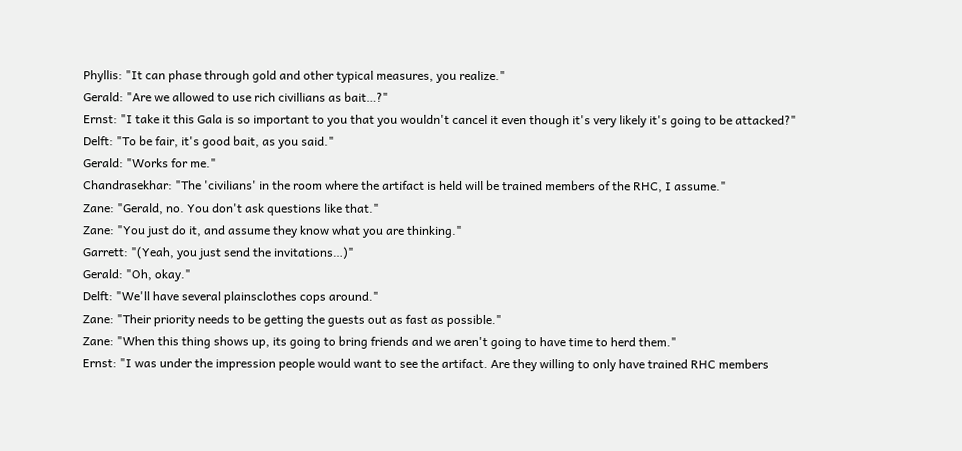Phyllis: "It can phase through gold and other typical measures, you realize."
Gerald: "Are we allowed to use rich civillians as bait…?"
Ernst: "I take it this Gala is so important to you that you wouldn't cancel it even though it's very likely it's going to be attacked?"
Delft: "To be fair, it's good bait, as you said."
Gerald: "Works for me."
Chandrasekhar: "The 'civilians' in the room where the artifact is held will be trained members of the RHC, I assume."
Zane: "Gerald, no. You don't ask questions like that."
Zane: "You just do it, and assume they know what you are thinking."
Garrett: "(Yeah, you just send the invitations…)"
Gerald: "Oh, okay."
Delft: "We'll have several plainsclothes cops around."
Zane: "Their priority needs to be getting the guests out as fast as possible."
Zane: "When this thing shows up, its going to bring friends and we aren't going to have time to herd them."
Ernst: "I was under the impression people would want to see the artifact. Are they willing to only have trained RHC members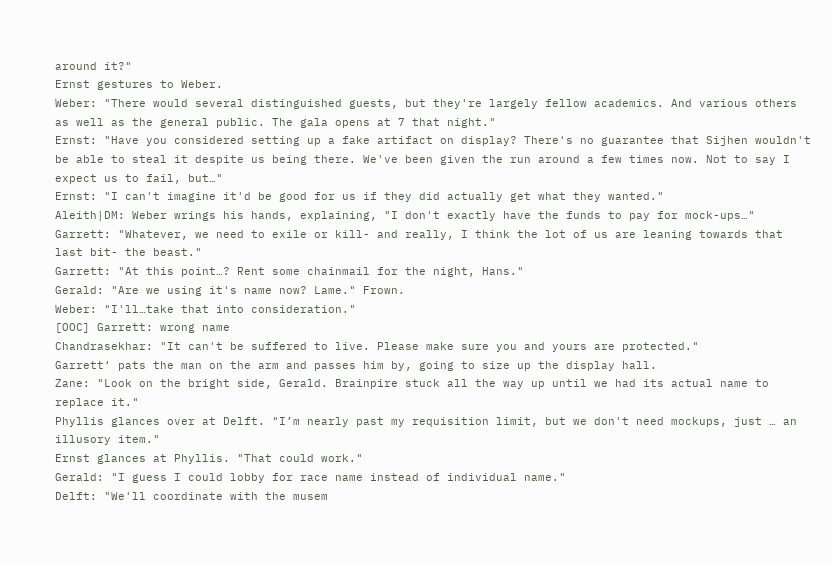around it?"
Ernst gestures to Weber.
Weber: "There would several distinguished guests, but they're largely fellow academics. And various others as well as the general public. The gala opens at 7 that night."
Ernst: "Have you considered setting up a fake artifact on display? There's no guarantee that Sijhen wouldn't be able to steal it despite us being there. We've been given the run around a few times now. Not to say I expect us to fail, but…"
Ernst: "I can't imagine it'd be good for us if they did actually get what they wanted."
Aleith|DM: Weber wrings his hands, explaining, "I don't exactly have the funds to pay for mock-ups…"
Garrett: "Whatever, we need to exile or kill- and really, I think the lot of us are leaning towards that last bit- the beast."
Garrett: "At this point…? Rent some chainmail for the night, Hans."
Gerald: "Are we using it's name now? Lame." Frown.
Weber: "I'll…take that into consideration."
[OOC] Garrett: wrong name
Chandrasekhar: "It can't be suffered to live. Please make sure you and yours are protected."
Garrett‘ pats the man on the arm and passes him by, going to size up the display hall.
Zane: "Look on the bright side, Gerald. Brainpire stuck all the way up until we had its actual name to replace it."
Phyllis glances over at Delft. "I’m nearly past my requisition limit, but we don't need mockups, just … an illusory item."
Ernst glances at Phyllis. "That could work."
Gerald: "I guess I could lobby for race name instead of individual name."
Delft: "We'll coordinate with the musem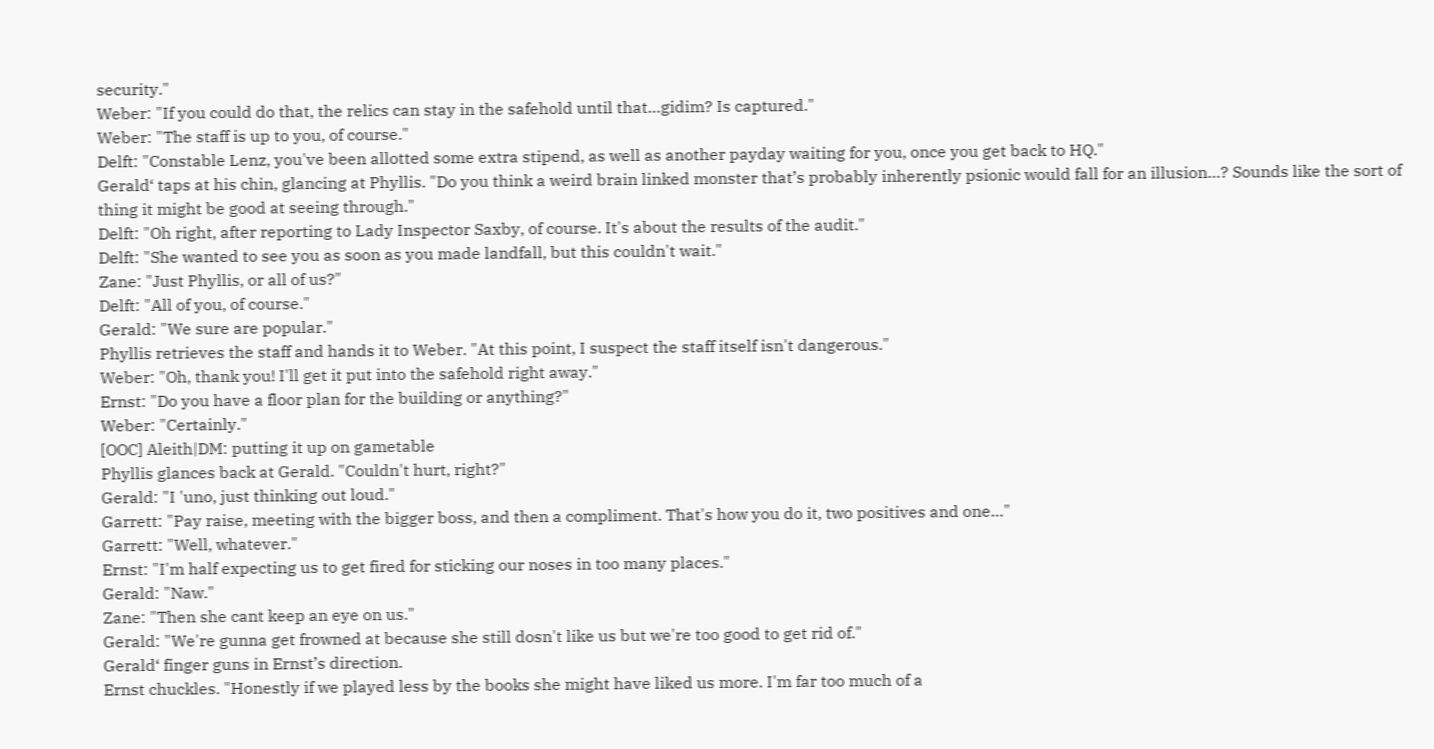security."
Weber: "If you could do that, the relics can stay in the safehold until that…gidim? Is captured."
Weber: "The staff is up to you, of course."
Delft: "Constable Lenz, you've been allotted some extra stipend, as well as another payday waiting for you, once you get back to HQ."
Gerald‘ taps at his chin, glancing at Phyllis. "Do you think a weird brain linked monster that’s probably inherently psionic would fall for an illusion…? Sounds like the sort of thing it might be good at seeing through."
Delft: "Oh right, after reporting to Lady Inspector Saxby, of course. It's about the results of the audit."
Delft: "She wanted to see you as soon as you made landfall, but this couldn't wait."
Zane: "Just Phyllis, or all of us?"
Delft: "All of you, of course."
Gerald: "We sure are popular."
Phyllis retrieves the staff and hands it to Weber. "At this point, I suspect the staff itself isn't dangerous."
Weber: "Oh, thank you! I'll get it put into the safehold right away."
Ernst: "Do you have a floor plan for the building or anything?"
Weber: "Certainly."
[OOC] Aleith|DM: putting it up on gametable
Phyllis glances back at Gerald. "Couldn't hurt, right?"
Gerald: "I 'uno, just thinking out loud."
Garrett: "Pay raise, meeting with the bigger boss, and then a compliment. That's how you do it, two positives and one…"
Garrett: "Well, whatever."
Ernst: "I'm half expecting us to get fired for sticking our noses in too many places."
Gerald: "Naw."
Zane: "Then she cant keep an eye on us."
Gerald: "We're gunna get frowned at because she still dosn't like us but we're too good to get rid of."
Gerald‘ finger guns in Ernst’s direction.
Ernst chuckles. "Honestly if we played less by the books she might have liked us more. I'm far too much of a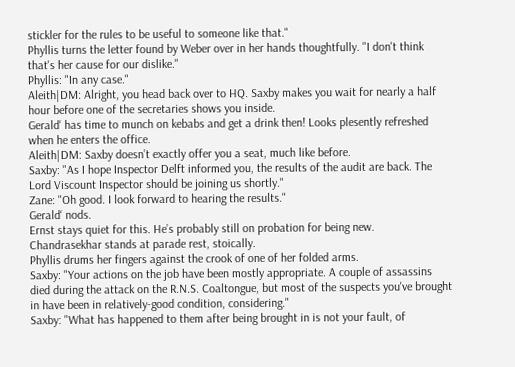stickler for the rules to be useful to someone like that."
Phyllis turns the letter found by Weber over in her hands thoughtfully. "I don't think that's her cause for our dislike."
Phyllis: "In any case."
Aleith|DM: Alright, you head back over to HQ. Saxby makes you wait for nearly a half hour before one of the secretaries shows you inside.
Gerald‘ has time to munch on kebabs and get a drink then! Looks plesently refreshed when he enters the office.
Aleith|DM: Saxby doesn’t exactly offer you a seat, much like before.
Saxby: "As I hope Inspector Delft informed you, the results of the audit are back. The Lord Viscount Inspector should be joining us shortly."
Zane: "Oh good. I look forward to hearing the results."
Gerald‘ nods.
Ernst stays quiet for this. He’s probably still on probation for being new.
Chandrasekhar stands at parade rest, stoically.
Phyllis drums her fingers against the crook of one of her folded arms.
Saxby: "Your actions on the job have been mostly appropriate. A couple of assassins died during the attack on the R.N.S. Coaltongue, but most of the suspects you've brought in have been in relatively-good condition, considering."
Saxby: "What has happened to them after being brought in is not your fault, of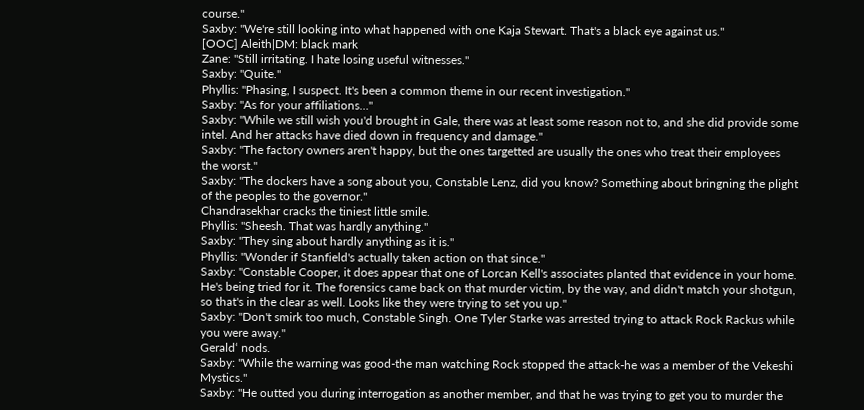course."
Saxby: "We're still looking into what happened with one Kaja Stewart. That's a black eye against us."
[OOC] Aleith|DM: black mark
Zane: "Still irritating. I hate losing useful witnesses."
Saxby: "Quite."
Phyllis: "Phasing, I suspect. It's been a common theme in our recent investigation."
Saxby: "As for your affiliations…"
Saxby: "While we still wish you'd brought in Gale, there was at least some reason not to, and she did provide some intel. And her attacks have died down in frequency and damage."
Saxby: "The factory owners aren't happy, but the ones targetted are usually the ones who treat their employees the worst."
Saxby: "The dockers have a song about you, Constable Lenz, did you know? Something about bringning the plight of the peoples to the governor."
Chandrasekhar cracks the tiniest little smile.
Phyllis: "Sheesh. That was hardly anything."
Saxby: "They sing about hardly anything as it is."
Phyllis: "Wonder if Stanfield's actually taken action on that since."
Saxby: "Constable Cooper, it does appear that one of Lorcan Kell's associates planted that evidence in your home. He's being tried for it. The forensics came back on that murder victim, by the way, and didn't match your shotgun, so that's in the clear as well. Looks like they were trying to set you up."
Saxby: "Don't smirk too much, Constable Singh. One Tyler Starke was arrested trying to attack Rock Rackus while you were away."
Gerald‘ nods.
Saxby: "While the warning was good-the man watching Rock stopped the attack-he was a member of the Vekeshi Mystics."
Saxby: "He outted you during interrogation as another member, and that he was trying to get you to murder the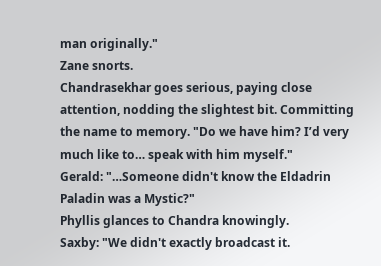man originally."
Zane snorts.
Chandrasekhar goes serious, paying close attention, nodding the slightest bit. Committing the name to memory. "Do we have him? I’d very much like to… speak with him myself."
Gerald: "…Someone didn't know the Eldadrin Paladin was a Mystic?"
Phyllis glances to Chandra knowingly.
Saxby: "We didn't exactly broadcast it.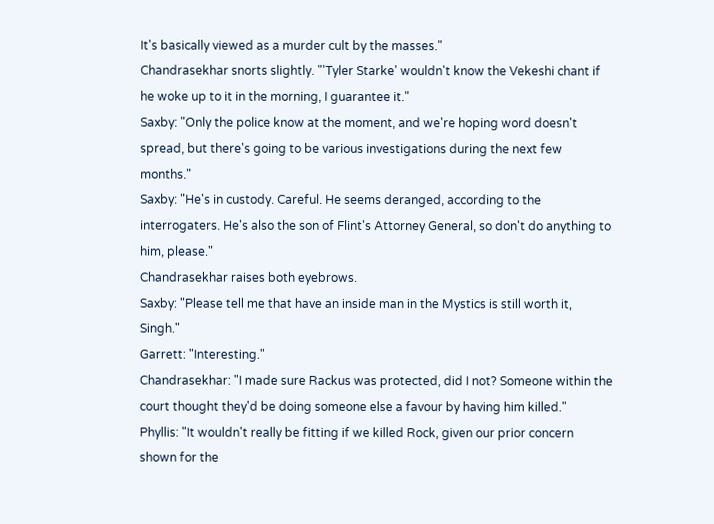It's basically viewed as a murder cult by the masses."
Chandrasekhar snorts slightly. "'Tyler Starke' wouldn't know the Vekeshi chant if he woke up to it in the morning, I guarantee it."
Saxby: "Only the police know at the moment, and we're hoping word doesn't spread, but there's going to be various investigations during the next few months."
Saxby: "He's in custody. Careful. He seems deranged, according to the interrogaters. He's also the son of Flint's Attorney General, so don't do anything to him, please."
Chandrasekhar raises both eyebrows.
Saxby: "Please tell me that have an inside man in the Mystics is still worth it, Singh."
Garrett: "Interesting."
Chandrasekhar: "I made sure Rackus was protected, did I not? Someone within the court thought they'd be doing someone else a favour by having him killed."
Phyllis: "It wouldn't really be fitting if we killed Rock, given our prior concern shown for the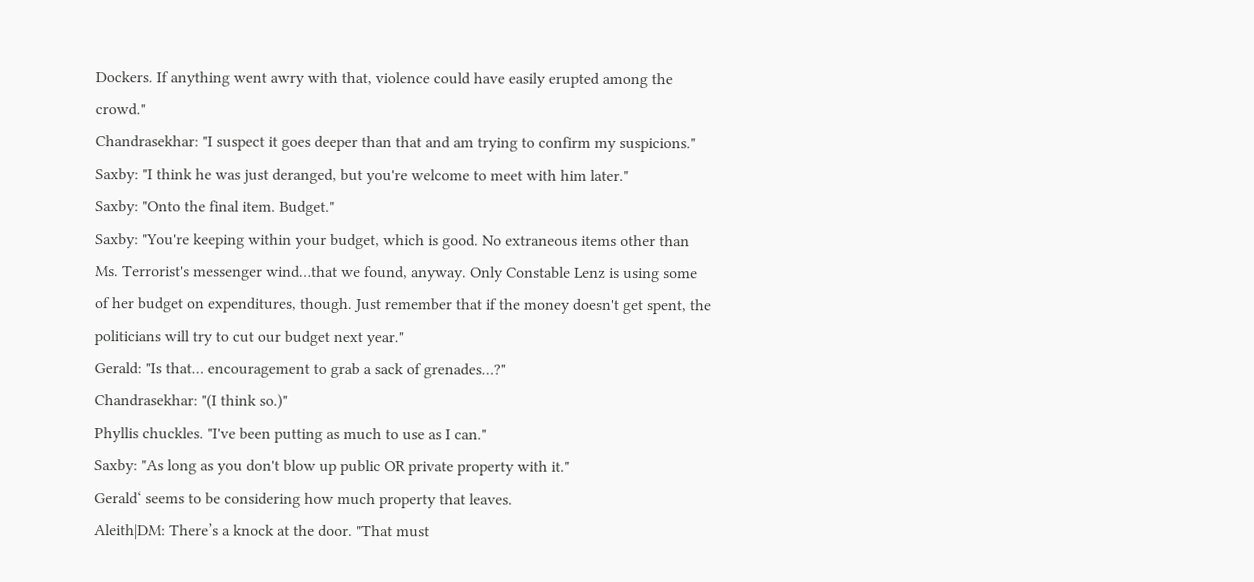Dockers. If anything went awry with that, violence could have easily erupted among the crowd."
Chandrasekhar: "I suspect it goes deeper than that and am trying to confirm my suspicions."
Saxby: "I think he was just deranged, but you're welcome to meet with him later."
Saxby: "Onto the final item. Budget."
Saxby: "You're keeping within your budget, which is good. No extraneous items other than Ms. Terrorist's messenger wind…that we found, anyway. Only Constable Lenz is using some of her budget on expenditures, though. Just remember that if the money doesn't get spent, the politicians will try to cut our budget next year."
Gerald: "Is that… encouragement to grab a sack of grenades…?"
Chandrasekhar: "(I think so.)"
Phyllis chuckles. "I've been putting as much to use as I can."
Saxby: "As long as you don't blow up public OR private property with it."
Gerald‘ seems to be considering how much property that leaves.
Aleith|DM: There’s a knock at the door. "That must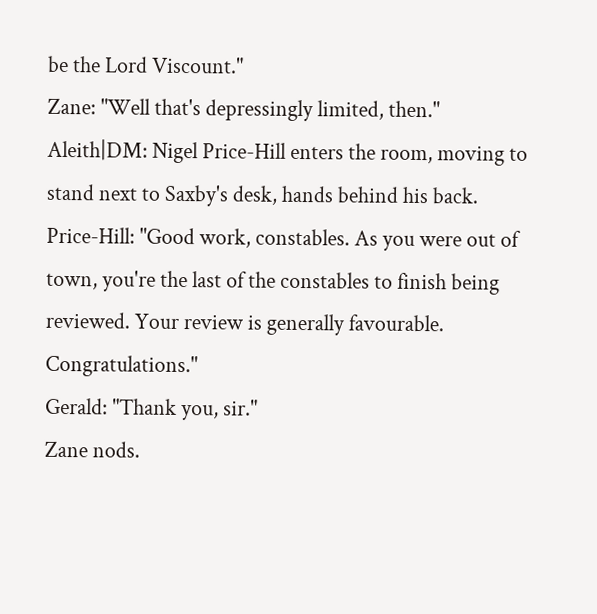be the Lord Viscount."
Zane: "Well that's depressingly limited, then."
Aleith|DM: Nigel Price-Hill enters the room, moving to stand next to Saxby's desk, hands behind his back.
Price-Hill: "Good work, constables. As you were out of town, you're the last of the constables to finish being reviewed. Your review is generally favourable. Congratulations."
Gerald: "Thank you, sir."
Zane nods.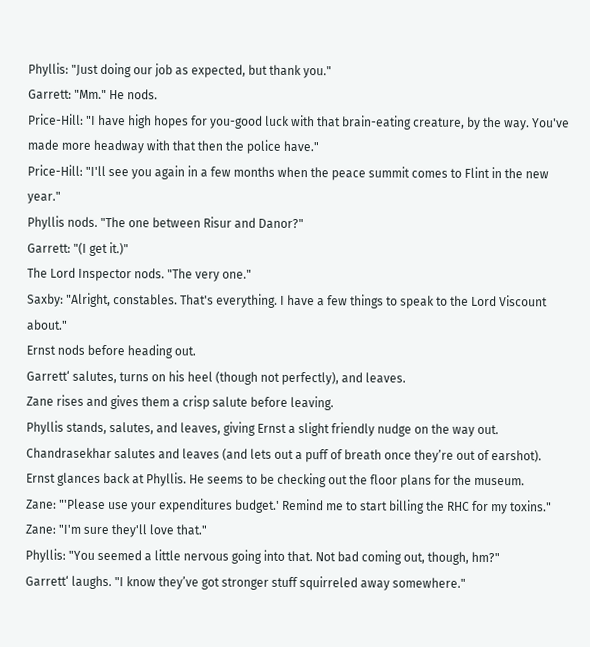Phyllis: "Just doing our job as expected, but thank you."
Garrett: "Mm." He nods.
Price-Hill: "I have high hopes for you-good luck with that brain-eating creature, by the way. You've made more headway with that then the police have."
Price-Hill: "I'll see you again in a few months when the peace summit comes to Flint in the new year."
Phyllis nods. "The one between Risur and Danor?"
Garrett: "(I get it.)"
The Lord Inspector nods. "The very one."
Saxby: "Alright, constables. That's everything. I have a few things to speak to the Lord Viscount about."
Ernst nods before heading out.
Garrett‘ salutes, turns on his heel (though not perfectly), and leaves.
Zane rises and gives them a crisp salute before leaving.
Phyllis stands, salutes, and leaves, giving Ernst a slight friendly nudge on the way out.
Chandrasekhar salutes and leaves (and lets out a puff of breath once they’re out of earshot).
Ernst glances back at Phyllis. He seems to be checking out the floor plans for the museum.
Zane: "'Please use your expenditures budget.' Remind me to start billing the RHC for my toxins."
Zane: "I'm sure they'll love that."
Phyllis: "You seemed a little nervous going into that. Not bad coming out, though, hm?"
Garrett‘ laughs. "I know they’ve got stronger stuff squirreled away somewhere."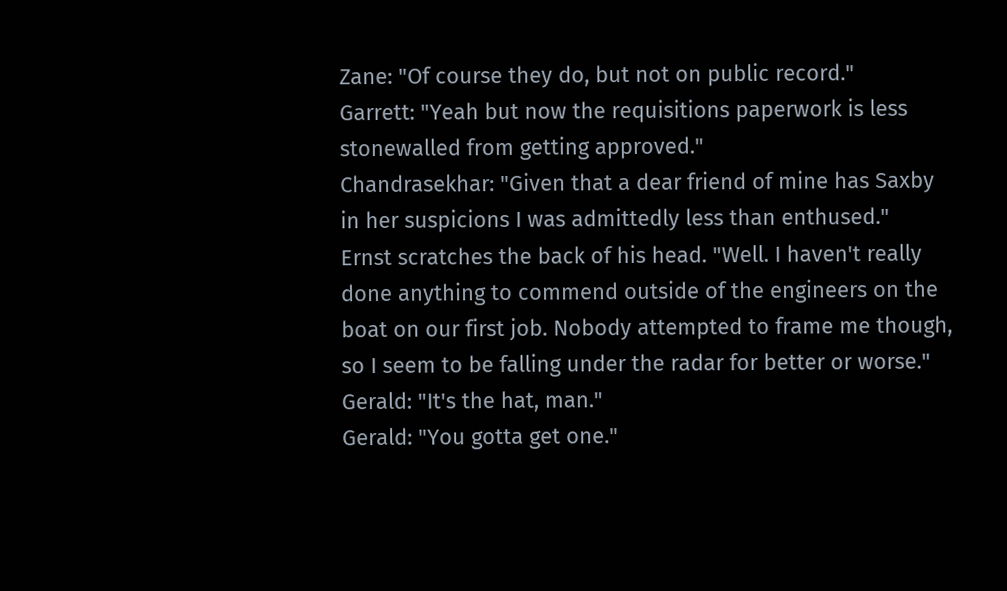Zane: "Of course they do, but not on public record."
Garrett: "Yeah but now the requisitions paperwork is less stonewalled from getting approved."
Chandrasekhar: "Given that a dear friend of mine has Saxby in her suspicions I was admittedly less than enthused."
Ernst scratches the back of his head. "Well. I haven't really done anything to commend outside of the engineers on the boat on our first job. Nobody attempted to frame me though, so I seem to be falling under the radar for better or worse."
Gerald: "It's the hat, man."
Gerald: "You gotta get one."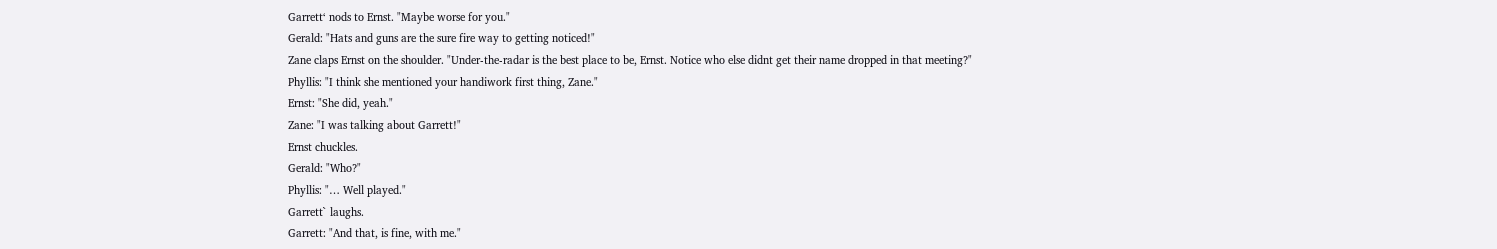Garrett‘ nods to Ernst. "Maybe worse for you."
Gerald: "Hats and guns are the sure fire way to getting noticed!"
Zane claps Ernst on the shoulder. "Under-the-radar is the best place to be, Ernst. Notice who else didnt get their name dropped in that meeting?"
Phyllis: "I think she mentioned your handiwork first thing, Zane."
Ernst: "She did, yeah."
Zane: "I was talking about Garrett!"
Ernst chuckles.
Gerald: "Who?"
Phyllis: "… Well played."
Garrett` laughs.
Garrett: "And that, is fine, with me."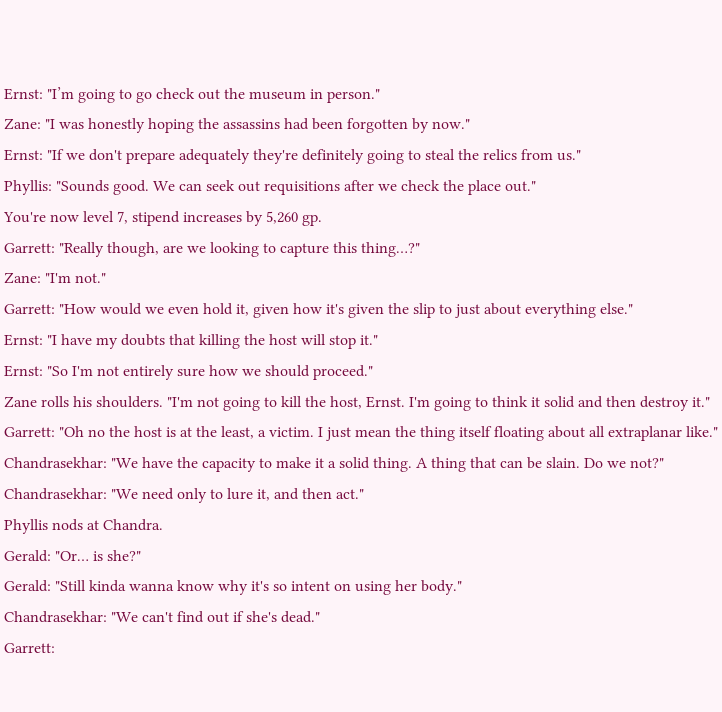Ernst: "I’m going to go check out the museum in person."
Zane: "I was honestly hoping the assassins had been forgotten by now."
Ernst: "If we don't prepare adequately they're definitely going to steal the relics from us."
Phyllis: "Sounds good. We can seek out requisitions after we check the place out."
You're now level 7, stipend increases by 5,260 gp.
Garrett: "Really though, are we looking to capture this thing…?"
Zane: "I'm not."
Garrett: "How would we even hold it, given how it's given the slip to just about everything else."
Ernst: "I have my doubts that killing the host will stop it."
Ernst: "So I'm not entirely sure how we should proceed."
Zane rolls his shoulders. "I'm not going to kill the host, Ernst. I'm going to think it solid and then destroy it."
Garrett: "Oh no the host is at the least, a victim. I just mean the thing itself floating about all extraplanar like."
Chandrasekhar: "We have the capacity to make it a solid thing. A thing that can be slain. Do we not?"
Chandrasekhar: "We need only to lure it, and then act."
Phyllis nods at Chandra.
Gerald: "Or… is she?"
Gerald: "Still kinda wanna know why it's so intent on using her body."
Chandrasekhar: "We can't find out if she's dead."
Garrett: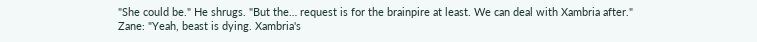"She could be." He shrugs. "But the… request is for the brainpire at least. We can deal with Xambria after."
Zane: "Yeah, beast is dying. Xambria's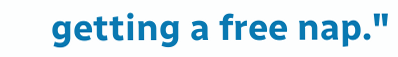getting a free nap."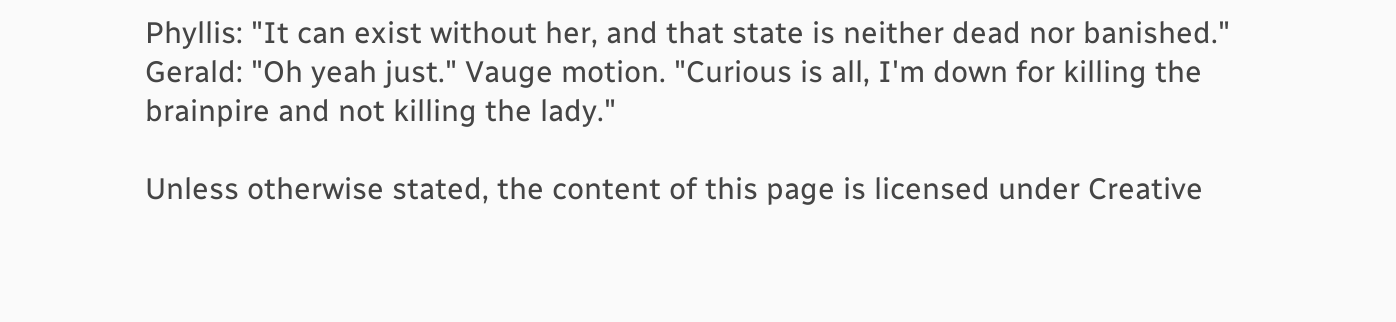Phyllis: "It can exist without her, and that state is neither dead nor banished."
Gerald: "Oh yeah just." Vauge motion. "Curious is all, I'm down for killing the brainpire and not killing the lady."

Unless otherwise stated, the content of this page is licensed under Creative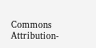Commons Attribution-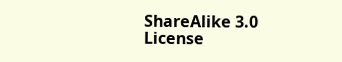ShareAlike 3.0 License